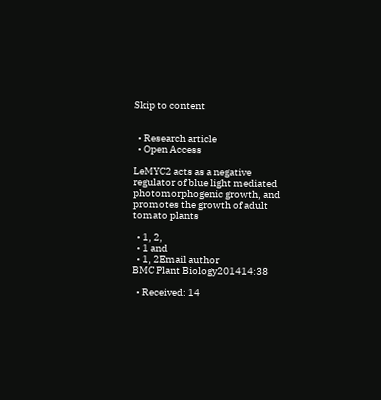Skip to content


  • Research article
  • Open Access

LeMYC2 acts as a negative regulator of blue light mediated photomorphogenic growth, and promotes the growth of adult tomato plants

  • 1, 2,
  • 1 and
  • 1, 2Email author
BMC Plant Biology201414:38

  • Received: 14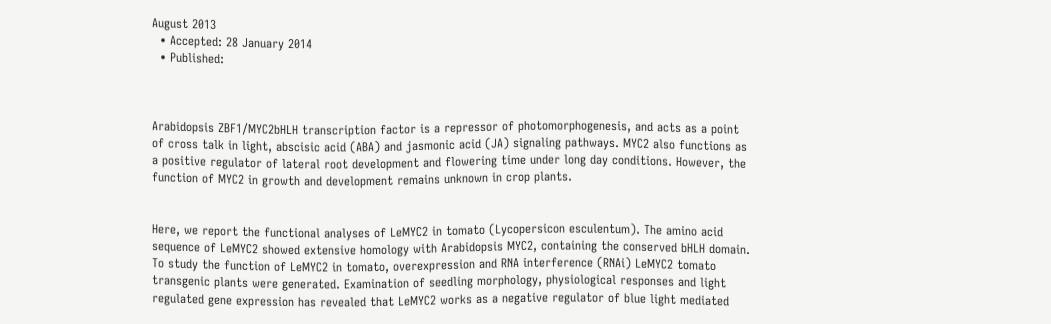August 2013
  • Accepted: 28 January 2014
  • Published:



Arabidopsis ZBF1/MYC2bHLH transcription factor is a repressor of photomorphogenesis, and acts as a point of cross talk in light, abscisic acid (ABA) and jasmonic acid (JA) signaling pathways. MYC2 also functions as a positive regulator of lateral root development and flowering time under long day conditions. However, the function of MYC2 in growth and development remains unknown in crop plants.


Here, we report the functional analyses of LeMYC2 in tomato (Lycopersicon esculentum). The amino acid sequence of LeMYC2 showed extensive homology with Arabidopsis MYC2, containing the conserved bHLH domain. To study the function of LeMYC2 in tomato, overexpression and RNA interference (RNAi) LeMYC2 tomato transgenic plants were generated. Examination of seedling morphology, physiological responses and light regulated gene expression has revealed that LeMYC2 works as a negative regulator of blue light mediated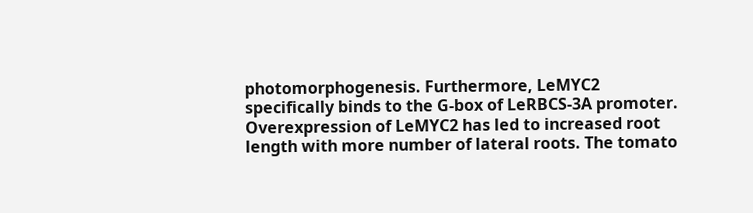photomorphogenesis. Furthermore, LeMYC2 specifically binds to the G-box of LeRBCS-3A promoter. Overexpression of LeMYC2 has led to increased root length with more number of lateral roots. The tomato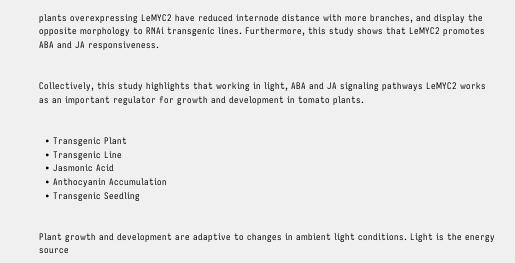plants overexpressing LeMYC2 have reduced internode distance with more branches, and display the opposite morphology to RNAi transgenic lines. Furthermore, this study shows that LeMYC2 promotes ABA and JA responsiveness.


Collectively, this study highlights that working in light, ABA and JA signaling pathways LeMYC2 works as an important regulator for growth and development in tomato plants.


  • Transgenic Plant
  • Transgenic Line
  • Jasmonic Acid
  • Anthocyanin Accumulation
  • Transgenic Seedling


Plant growth and development are adaptive to changes in ambient light conditions. Light is the energy source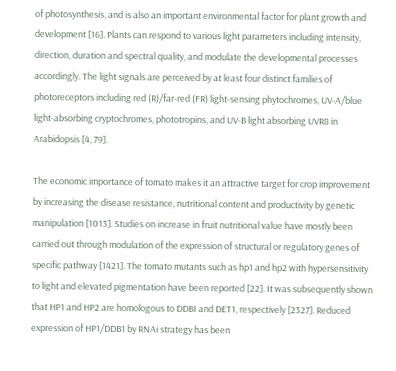of photosynthesis, and is also an important environmental factor for plant growth and development [16]. Plants can respond to various light parameters including intensity, direction, duration and spectral quality, and modulate the developmental processes accordingly. The light signals are perceived by at least four distinct families of photoreceptors including red (R)/far-red (FR) light-sensing phytochromes, UV-A/blue light-absorbing cryptochromes, phototropins, and UV-B light absorbing UVR8 in Arabidopsis [4, 79].

The economic importance of tomato makes it an attractive target for crop improvement by increasing the disease resistance, nutritional content and productivity by genetic manipulation [1013]. Studies on increase in fruit nutritional value have mostly been carried out through modulation of the expression of structural or regulatory genes of specific pathway [1421]. The tomato mutants such as hp1 and hp2 with hypersensitivity to light and elevated pigmentation have been reported [22]. It was subsequently shown that HP1 and HP2 are homologous to DDBI and DET1, respectively [2327]. Reduced expression of HP1/DDB1 by RNAi strategy has been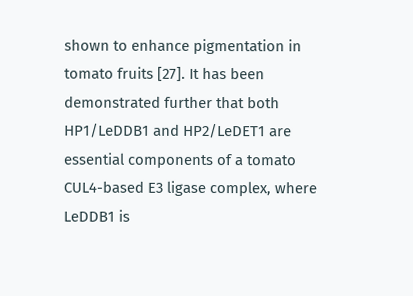shown to enhance pigmentation in tomato fruits [27]. It has been demonstrated further that both HP1/LeDDB1 and HP2/LeDET1 are essential components of a tomato CUL4-based E3 ligase complex, where LeDDB1 is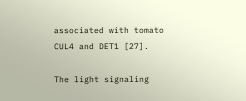associated with tomato CUL4 and DET1 [27].

The light signaling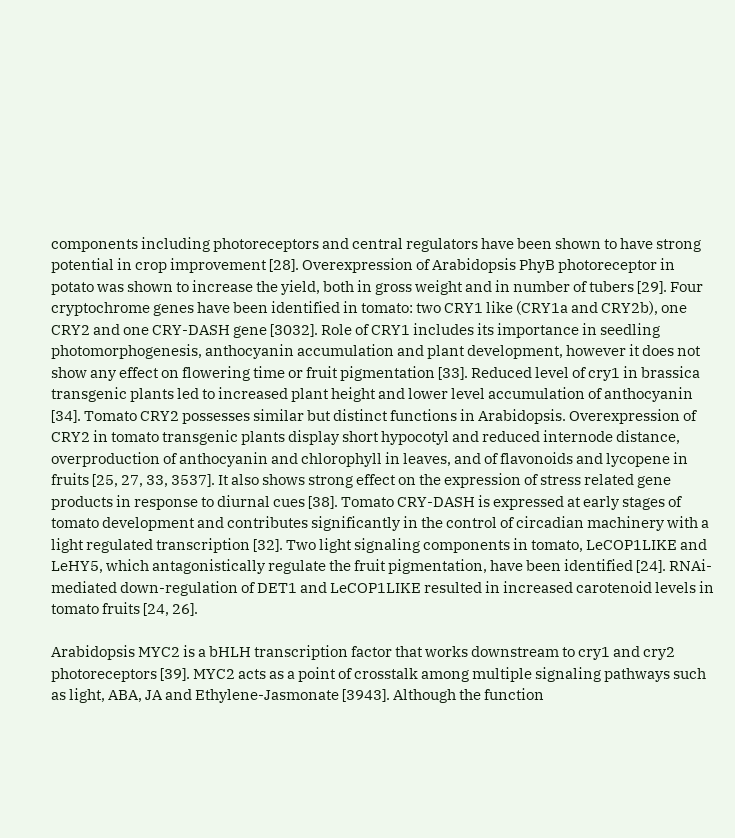components including photoreceptors and central regulators have been shown to have strong potential in crop improvement [28]. Overexpression of Arabidopsis PhyB photoreceptor in potato was shown to increase the yield, both in gross weight and in number of tubers [29]. Four cryptochrome genes have been identified in tomato: two CRY1 like (CRY1a and CRY2b), one CRY2 and one CRY-DASH gene [3032]. Role of CRY1 includes its importance in seedling photomorphogenesis, anthocyanin accumulation and plant development, however it does not show any effect on flowering time or fruit pigmentation [33]. Reduced level of cry1 in brassica transgenic plants led to increased plant height and lower level accumulation of anthocyanin [34]. Tomato CRY2 possesses similar but distinct functions in Arabidopsis. Overexpression of CRY2 in tomato transgenic plants display short hypocotyl and reduced internode distance, overproduction of anthocyanin and chlorophyll in leaves, and of flavonoids and lycopene in fruits [25, 27, 33, 3537]. It also shows strong effect on the expression of stress related gene products in response to diurnal cues [38]. Tomato CRY-DASH is expressed at early stages of tomato development and contributes significantly in the control of circadian machinery with a light regulated transcription [32]. Two light signaling components in tomato, LeCOP1LIKE and LeHY5, which antagonistically regulate the fruit pigmentation, have been identified [24]. RNAi-mediated down-regulation of DET1 and LeCOP1LIKE resulted in increased carotenoid levels in tomato fruits [24, 26].

Arabidopsis MYC2 is a bHLH transcription factor that works downstream to cry1 and cry2 photoreceptors [39]. MYC2 acts as a point of crosstalk among multiple signaling pathways such as light, ABA, JA and Ethylene-Jasmonate [3943]. Although the function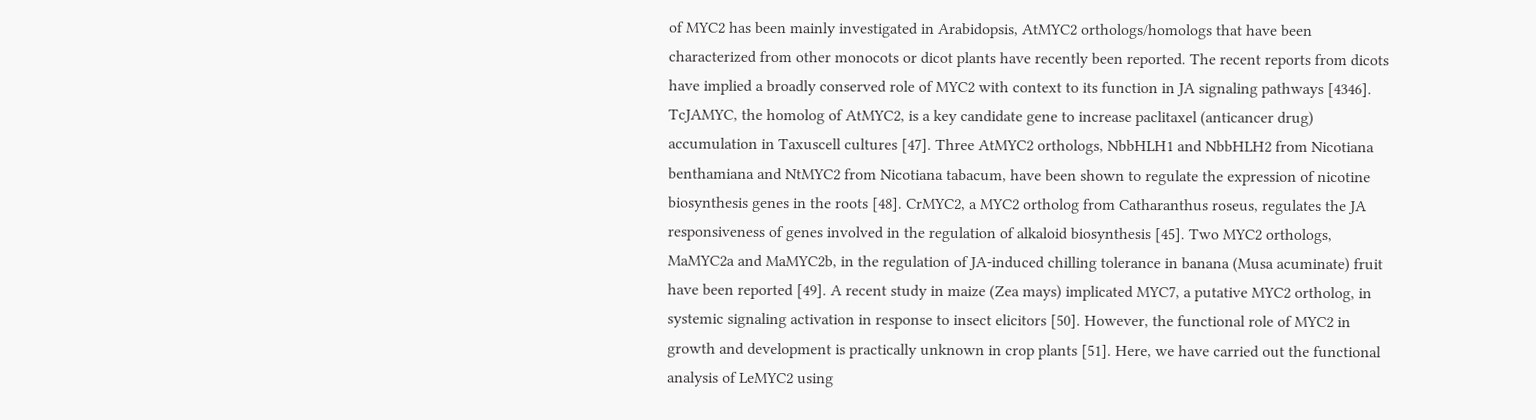of MYC2 has been mainly investigated in Arabidopsis, AtMYC2 orthologs/homologs that have been characterized from other monocots or dicot plants have recently been reported. The recent reports from dicots have implied a broadly conserved role of MYC2 with context to its function in JA signaling pathways [4346]. TcJAMYC, the homolog of AtMYC2, is a key candidate gene to increase paclitaxel (anticancer drug) accumulation in Taxuscell cultures [47]. Three AtMYC2 orthologs, NbbHLH1 and NbbHLH2 from Nicotiana benthamiana and NtMYC2 from Nicotiana tabacum, have been shown to regulate the expression of nicotine biosynthesis genes in the roots [48]. CrMYC2, a MYC2 ortholog from Catharanthus roseus, regulates the JA responsiveness of genes involved in the regulation of alkaloid biosynthesis [45]. Two MYC2 orthologs, MaMYC2a and MaMYC2b, in the regulation of JA-induced chilling tolerance in banana (Musa acuminate) fruit have been reported [49]. A recent study in maize (Zea mays) implicated MYC7, a putative MYC2 ortholog, in systemic signaling activation in response to insect elicitors [50]. However, the functional role of MYC2 in growth and development is practically unknown in crop plants [51]. Here, we have carried out the functional analysis of LeMYC2 using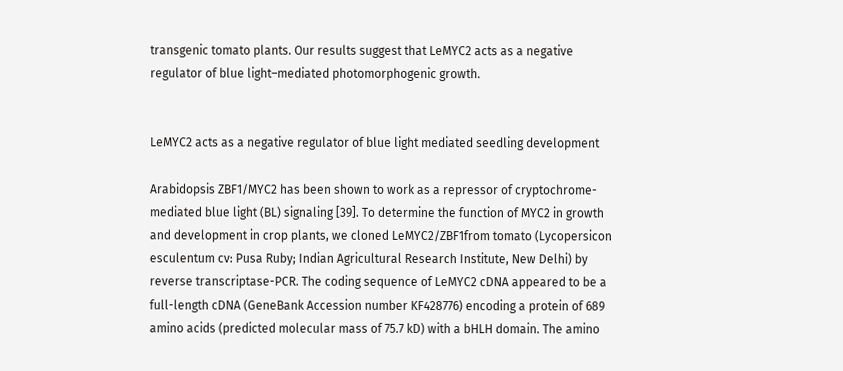transgenic tomato plants. Our results suggest that LeMYC2 acts as a negative regulator of blue light–mediated photomorphogenic growth.


LeMYC2 acts as a negative regulator of blue light mediated seedling development

Arabidopsis ZBF1/MYC2 has been shown to work as a repressor of cryptochrome-mediated blue light (BL) signaling [39]. To determine the function of MYC2 in growth and development in crop plants, we cloned LeMYC2/ZBF1from tomato (Lycopersicon esculentum cv: Pusa Ruby; Indian Agricultural Research Institute, New Delhi) by reverse transcriptase-PCR. The coding sequence of LeMYC2 cDNA appeared to be a full-length cDNA (GeneBank Accession number KF428776) encoding a protein of 689 amino acids (predicted molecular mass of 75.7 kD) with a bHLH domain. The amino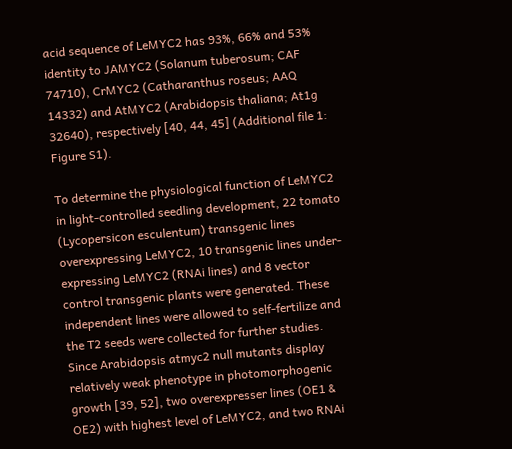acid sequence of LeMYC2 has 93%, 66% and 53% identity to JAMYC2 (Solanum tuberosum; CAF 74710), CrMYC2 (Catharanthus roseus; AAQ 14332) and AtMYC2 (Arabidopsis thaliana; At1g 32640), respectively [40, 44, 45] (Additional file 1: Figure S1).

To determine the physiological function of LeMYC2 in light-controlled seedling development, 22 tomato (Lycopersicon esculentum) transgenic lines overexpressing LeMYC2, 10 transgenic lines under-expressing LeMYC2 (RNAi lines) and 8 vector control transgenic plants were generated. These independent lines were allowed to self-fertilize and the T2 seeds were collected for further studies. Since Arabidopsis atmyc2 null mutants display relatively weak phenotype in photomorphogenic growth [39, 52], two overexpresser lines (OE1 & OE2) with highest level of LeMYC2, and two RNAi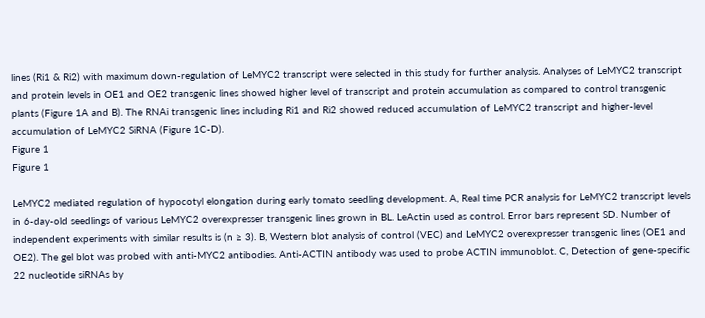lines (Ri1 & Ri2) with maximum down-regulation of LeMYC2 transcript were selected in this study for further analysis. Analyses of LeMYC2 transcript and protein levels in OE1 and OE2 transgenic lines showed higher level of transcript and protein accumulation as compared to control transgenic plants (Figure 1A and B). The RNAi transgenic lines including Ri1 and Ri2 showed reduced accumulation of LeMYC2 transcript and higher-level accumulation of LeMYC2 SiRNA (Figure 1C-D).
Figure 1
Figure 1

LeMYC2 mediated regulation of hypocotyl elongation during early tomato seedling development. A, Real time PCR analysis for LeMYC2 transcript levels in 6-day-old seedlings of various LeMYC2 overexpresser transgenic lines grown in BL. LeActin used as control. Error bars represent SD. Number of independent experiments with similar results is (n ≥ 3). B, Western blot analysis of control (VEC) and LeMYC2 overexpresser transgenic lines (OE1 and OE2). The gel blot was probed with anti-MYC2 antibodies. Anti-ACTIN antibody was used to probe ACTIN immunoblot. C, Detection of gene-specific 22 nucleotide siRNAs by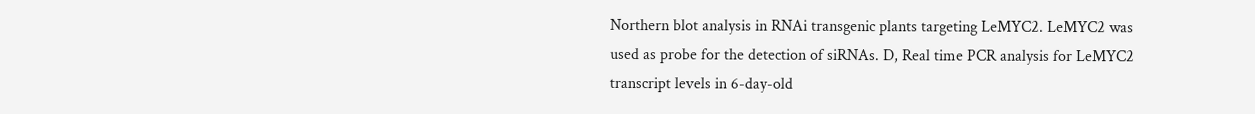Northern blot analysis in RNAi transgenic plants targeting LeMYC2. LeMYC2 was used as probe for the detection of siRNAs. D, Real time PCR analysis for LeMYC2 transcript levels in 6-day-old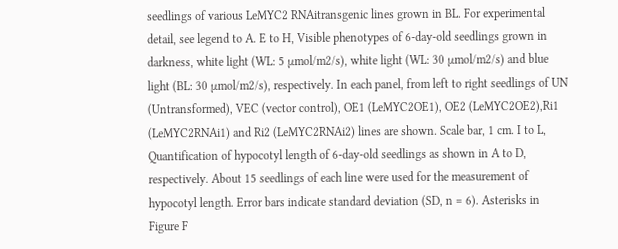seedlings of various LeMYC2 RNAitransgenic lines grown in BL. For experimental detail, see legend to A. E to H, Visible phenotypes of 6-day-old seedlings grown in darkness, white light (WL: 5 μmol/m2/s), white light (WL: 30 μmol/m2/s) and blue light (BL: 30 μmol/m2/s), respectively. In each panel, from left to right seedlings of UN (Untransformed), VEC (vector control), OE1 (LeMYC2OE1), OE2 (LeMYC2OE2),Ri1 (LeMYC2RNAi1) and Ri2 (LeMYC2RNAi2) lines are shown. Scale bar, 1 cm. I to L, Quantification of hypocotyl length of 6-day-old seedlings as shown in A to D, respectively. About 15 seedlings of each line were used for the measurement of hypocotyl length. Error bars indicate standard deviation (SD, n = 6). Asterisks in Figure F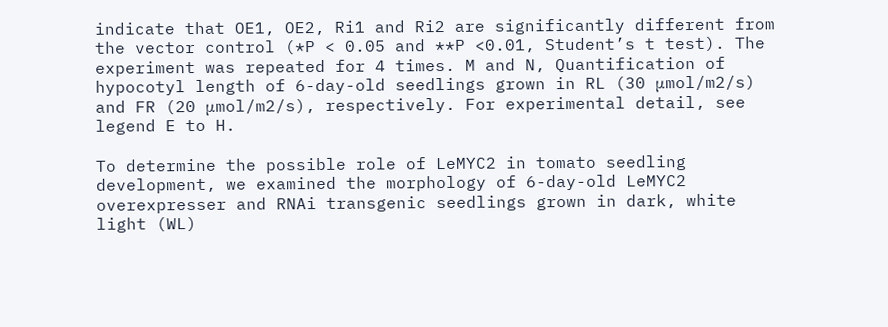indicate that OE1, OE2, Ri1 and Ri2 are significantly different from the vector control (*P < 0.05 and **P <0.01, Student’s t test). The experiment was repeated for 4 times. M and N, Quantification of hypocotyl length of 6-day-old seedlings grown in RL (30 μmol/m2/s) and FR (20 μmol/m2/s), respectively. For experimental detail, see legend E to H.

To determine the possible role of LeMYC2 in tomato seedling development, we examined the morphology of 6-day-old LeMYC2 overexpresser and RNAi transgenic seedlings grown in dark, white light (WL)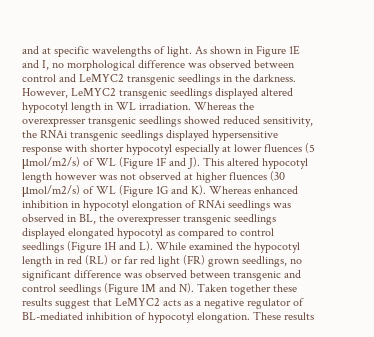and at specific wavelengths of light. As shown in Figure 1E and I, no morphological difference was observed between control and LeMYC2 transgenic seedlings in the darkness. However, LeMYC2 transgenic seedlings displayed altered hypocotyl length in WL irradiation. Whereas the overexpresser transgenic seedlings showed reduced sensitivity, the RNAi transgenic seedlings displayed hypersensitive response with shorter hypocotyl especially at lower fluences (5 μmol/m2/s) of WL (Figure 1F and J). This altered hypocotyl length however was not observed at higher fluences (30 μmol/m2/s) of WL (Figure 1G and K). Whereas enhanced inhibition in hypocotyl elongation of RNAi seedlings was observed in BL, the overexpresser transgenic seedlings displayed elongated hypocotyl as compared to control seedlings (Figure 1H and L). While examined the hypocotyl length in red (RL) or far red light (FR) grown seedlings, no significant difference was observed between transgenic and control seedlings (Figure 1M and N). Taken together these results suggest that LeMYC2 acts as a negative regulator of BL-mediated inhibition of hypocotyl elongation. These results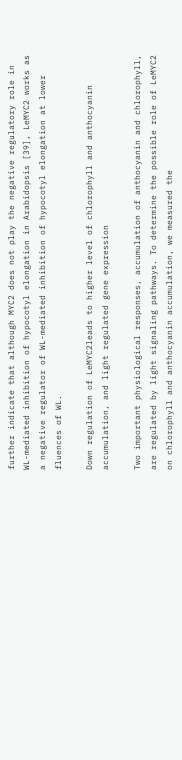further indicate that although MYC2 does not play the negative regulatory role in WL-mediated inhibition of hypocotyl elongation in Arabidopsis [39], LeMYC2 works as a negative regulator of WL-mediated inhibition of hypocotyl elongation at lower fluences of WL.

Down regulation of LeMYC2leads to higher level of chlorophyll and anthocyanin accumulation, and light regulated gene expression

Two important physiological responses, accumulation of anthocyanin and chlorophyll, are regulated by light signaling pathways. To determine the possible role of LeMYC2 on chlorophyll and anthocyanin accumulation, we measured the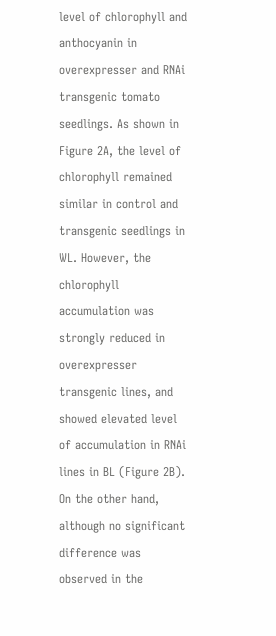level of chlorophyll and anthocyanin in overexpresser and RNAi transgenic tomato seedlings. As shown in Figure 2A, the level of chlorophyll remained similar in control and transgenic seedlings in WL. However, the chlorophyll accumulation was strongly reduced in overexpresser transgenic lines, and showed elevated level of accumulation in RNAi lines in BL (Figure 2B). On the other hand, although no significant difference was observed in the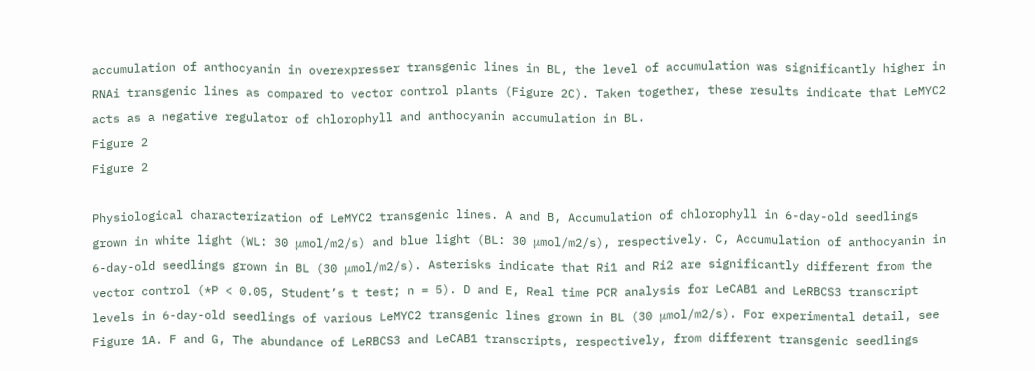accumulation of anthocyanin in overexpresser transgenic lines in BL, the level of accumulation was significantly higher in RNAi transgenic lines as compared to vector control plants (Figure 2C). Taken together, these results indicate that LeMYC2 acts as a negative regulator of chlorophyll and anthocyanin accumulation in BL.
Figure 2
Figure 2

Physiological characterization of LeMYC2 transgenic lines. A and B, Accumulation of chlorophyll in 6-day-old seedlings grown in white light (WL: 30 μmol/m2/s) and blue light (BL: 30 μmol/m2/s), respectively. C, Accumulation of anthocyanin in 6-day-old seedlings grown in BL (30 μmol/m2/s). Asterisks indicate that Ri1 and Ri2 are significantly different from the vector control (*P < 0.05, Student’s t test; n = 5). D and E, Real time PCR analysis for LeCAB1 and LeRBCS3 transcript levels in 6-day-old seedlings of various LeMYC2 transgenic lines grown in BL (30 μmol/m2/s). For experimental detail, see Figure 1A. F and G, The abundance of LeRBCS3 and LeCAB1 transcripts, respectively, from different transgenic seedlings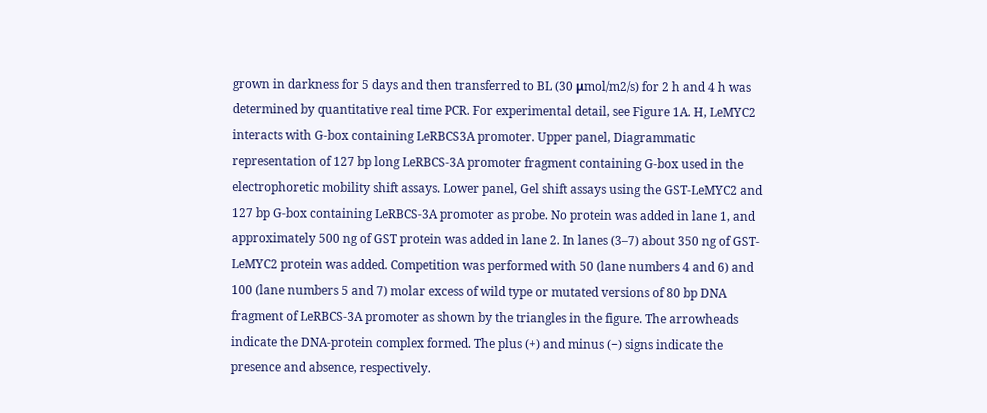grown in darkness for 5 days and then transferred to BL (30 μmol/m2/s) for 2 h and 4 h was determined by quantitative real time PCR. For experimental detail, see Figure 1A. H, LeMYC2 interacts with G-box containing LeRBCS3A promoter. Upper panel, Diagrammatic representation of 127 bp long LeRBCS-3A promoter fragment containing G-box used in the electrophoretic mobility shift assays. Lower panel, Gel shift assays using the GST-LeMYC2 and 127 bp G-box containing LeRBCS-3A promoter as probe. No protein was added in lane 1, and approximately 500 ng of GST protein was added in lane 2. In lanes (3–7) about 350 ng of GST-LeMYC2 protein was added. Competition was performed with 50 (lane numbers 4 and 6) and 100 (lane numbers 5 and 7) molar excess of wild type or mutated versions of 80 bp DNA fragment of LeRBCS-3A promoter as shown by the triangles in the figure. The arrowheads indicate the DNA-protein complex formed. The plus (+) and minus (−) signs indicate the presence and absence, respectively.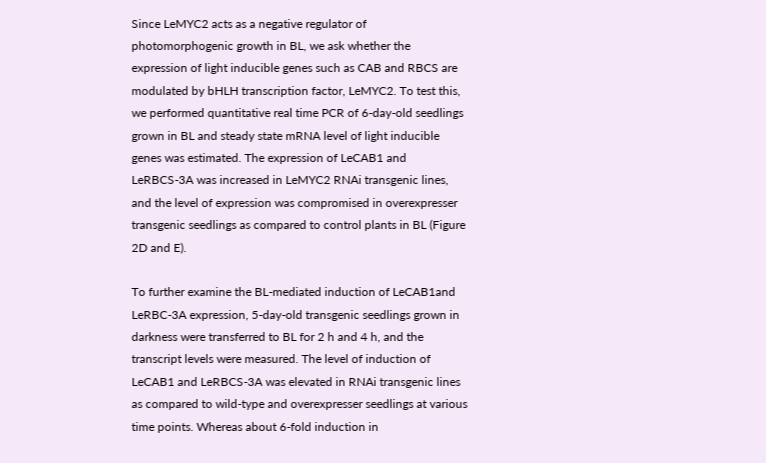Since LeMYC2 acts as a negative regulator of photomorphogenic growth in BL, we ask whether the expression of light inducible genes such as CAB and RBCS are modulated by bHLH transcription factor, LeMYC2. To test this, we performed quantitative real time PCR of 6-day-old seedlings grown in BL and steady state mRNA level of light inducible genes was estimated. The expression of LeCAB1 and LeRBCS-3A was increased in LeMYC2 RNAi transgenic lines, and the level of expression was compromised in overexpresser transgenic seedlings as compared to control plants in BL (Figure 2D and E).

To further examine the BL-mediated induction of LeCAB1and LeRBC-3A expression, 5-day-old transgenic seedlings grown in darkness were transferred to BL for 2 h and 4 h, and the transcript levels were measured. The level of induction of LeCAB1 and LeRBCS-3A was elevated in RNAi transgenic lines as compared to wild-type and overexpresser seedlings at various time points. Whereas about 6-fold induction in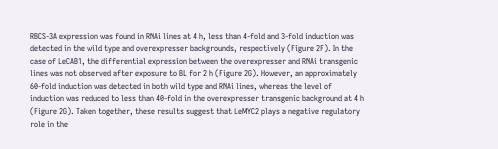RBCS-3A expression was found in RNAi lines at 4 h, less than 4-fold and 3-fold induction was detected in the wild type and overexpresser backgrounds, respectively (Figure 2F). In the case of LeCAB1, the differential expression between the overexpresser and RNAi transgenic lines was not observed after exposure to BL for 2 h (Figure 2G). However, an approximately 60-fold induction was detected in both wild type and RNAi lines, whereas the level of induction was reduced to less than 40-fold in the overexpresser transgenic background at 4 h (Figure 2G). Taken together, these results suggest that LeMYC2 plays a negative regulatory role in the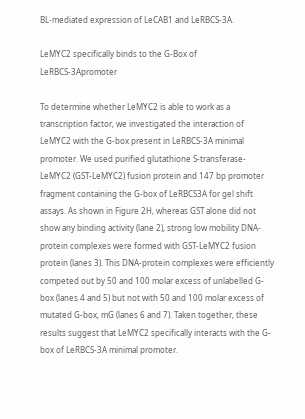BL-mediated expression of LeCAB1 and LeRBCS-3A.

LeMYC2 specifically binds to the G-Box of LeRBCS-3Apromoter

To determine whether LeMYC2 is able to work as a transcription factor, we investigated the interaction of LeMYC2 with the G-box present in LeRBCS-3A minimal promoter. We used purified glutathione S-transferase-LeMYC2 (GST-LeMYC2) fusion protein and 147 bp promoter fragment containing the G-box of LeRBCS3A for gel shift assays. As shown in Figure 2H, whereas GST alone did not show any binding activity (lane 2), strong low mobility DNA-protein complexes were formed with GST-LeMYC2 fusion protein (lanes 3). This DNA-protein complexes were efficiently competed out by 50 and 100 molar excess of unlabelled G-box (lanes 4 and 5) but not with 50 and 100 molar excess of mutated G-box, mG (lanes 6 and 7). Taken together, these results suggest that LeMYC2 specifically interacts with the G-box of LeRBCS-3A minimal promoter.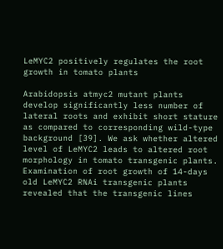LeMYC2 positively regulates the root growth in tomato plants

Arabidopsis atmyc2 mutant plants develop significantly less number of lateral roots and exhibit short stature as compared to corresponding wild-type background [39]. We ask whether altered level of LeMYC2 leads to altered root morphology in tomato transgenic plants. Examination of root growth of 14-days old LeMYC2 RNAi transgenic plants revealed that the transgenic lines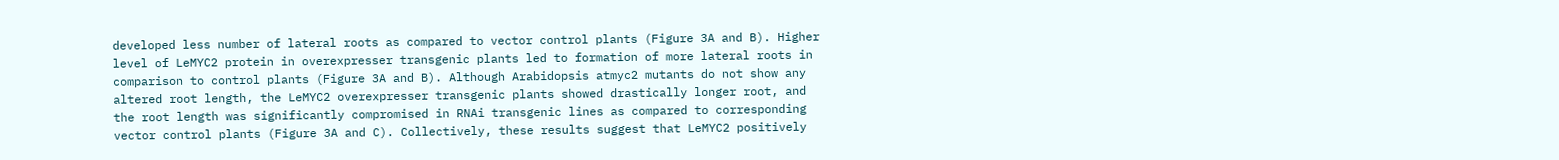developed less number of lateral roots as compared to vector control plants (Figure 3A and B). Higher level of LeMYC2 protein in overexpresser transgenic plants led to formation of more lateral roots in comparison to control plants (Figure 3A and B). Although Arabidopsis atmyc2 mutants do not show any altered root length, the LeMYC2 overexpresser transgenic plants showed drastically longer root, and the root length was significantly compromised in RNAi transgenic lines as compared to corresponding vector control plants (Figure 3A and C). Collectively, these results suggest that LeMYC2 positively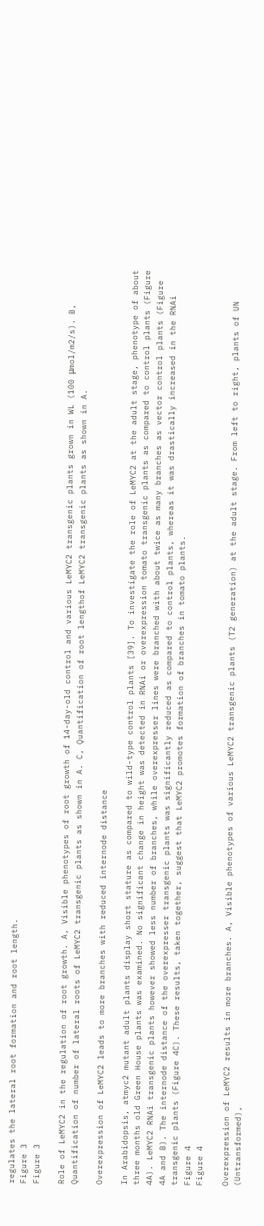regulates the lateral root formation and root length.
Figure 3
Figure 3

Role of LeMYC2 in the regulation of root growth. A, Visible phenotypes of root growth of 14-day-old control and various LeMYC2 transgenic plants grown in WL (100 μmol/m2/s). B, Quantification of number of lateral roots of LeMYC2 transgenic plants as shown in A. C, Quantification of root lengthof LeMYC2 transgenic plants as shown in A.

Overexpression of LeMYC2 leads to more branches with reduced internode distance

In Arabidopsis, atmyc2 mutant adult plants display short stature as compared to wild-type control plants [39]. To investigate the role of LeMYC2 at the adult stage, phenotype of about three months old Green House plants was examined. No significant change in height was detected in RNAi or overexpression tomato transgenic plants as compared to control plants (Figure 4A). LeMYC2 RNAi transgenic plants however showed less number of branches, while overexpresser lines were branched with about twice as many branches as vector control plants (Figure 4A and B). The internode distance of the overexpresser transgenic plants was significantly reduced as compared to control plants, whereas it was drastically increased in the RNAi transgenic plants (Figure 4C). These results, taken together, suggest that LeMYC2 promotes formation of branches in tomato plants.
Figure 4
Figure 4

Overexpression of LeMYC2 results in more branches. A, Visible phenotypes of various LeMYC2 transgenic plants (T2 generation) at the adult stage. From left to right, plants of UN (Untransformed),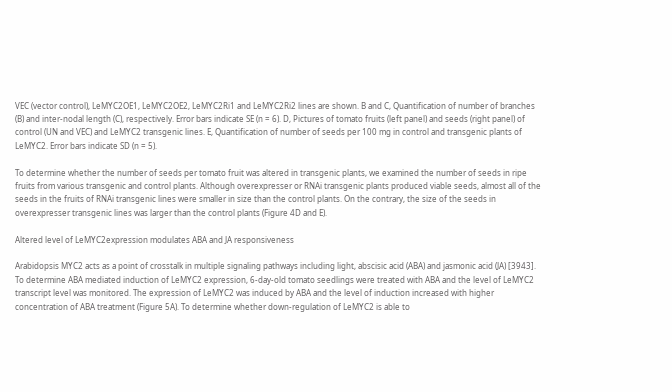VEC (vector control), LeMYC2OE1, LeMYC2OE2, LeMYC2Ri1 and LeMYC2Ri2 lines are shown. B and C, Quantification of number of branches (B) and inter-nodal length (C), respectively. Error bars indicate SE (n = 6). D, Pictures of tomato fruits (left panel) and seeds (right panel) of control (UN and VEC) and LeMYC2 transgenic lines. E, Quantification of number of seeds per 100 mg in control and transgenic plants of LeMYC2. Error bars indicate SD (n = 5).

To determine whether the number of seeds per tomato fruit was altered in transgenic plants, we examined the number of seeds in ripe fruits from various transgenic and control plants. Although overexpresser or RNAi transgenic plants produced viable seeds, almost all of the seeds in the fruits of RNAi transgenic lines were smaller in size than the control plants. On the contrary, the size of the seeds in overexpresser transgenic lines was larger than the control plants (Figure 4D and E).

Altered level of LeMYC2expression modulates ABA and JA responsiveness

Arabidopsis MYC2 acts as a point of crosstalk in multiple signaling pathways including light, abscisic acid (ABA) and jasmonic acid (JA) [3943]. To determine ABA mediated induction of LeMYC2 expression, 6-day-old tomato seedlings were treated with ABA and the level of LeMYC2 transcript level was monitored. The expression of LeMYC2 was induced by ABA and the level of induction increased with higher concentration of ABA treatment (Figure 5A). To determine whether down-regulation of LeMYC2 is able to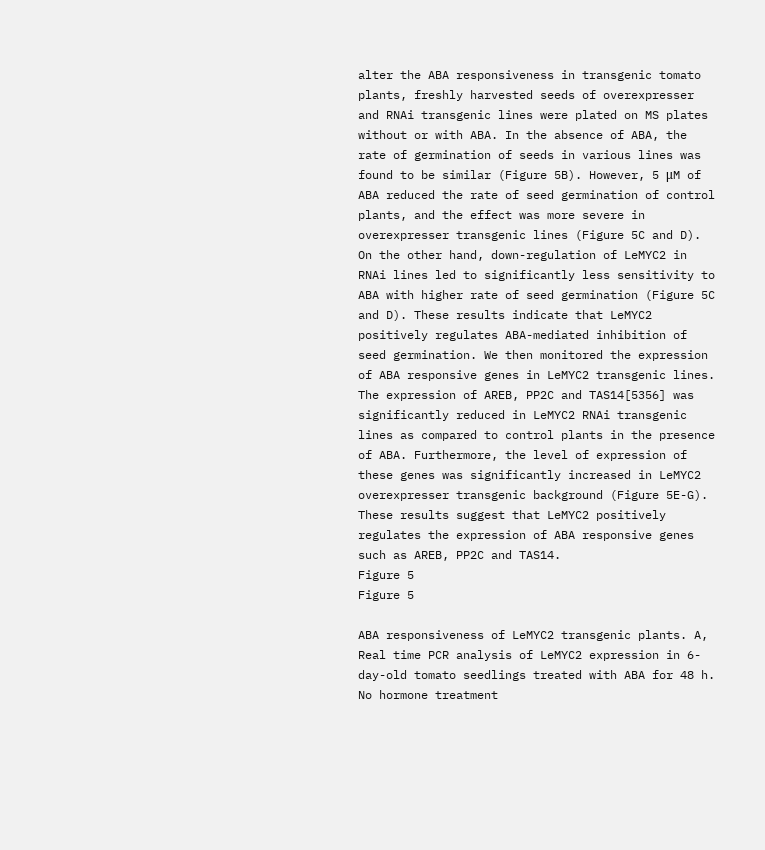alter the ABA responsiveness in transgenic tomato plants, freshly harvested seeds of overexpresser and RNAi transgenic lines were plated on MS plates without or with ABA. In the absence of ABA, the rate of germination of seeds in various lines was found to be similar (Figure 5B). However, 5 μM of ABA reduced the rate of seed germination of control plants, and the effect was more severe in overexpresser transgenic lines (Figure 5C and D). On the other hand, down-regulation of LeMYC2 in RNAi lines led to significantly less sensitivity to ABA with higher rate of seed germination (Figure 5C and D). These results indicate that LeMYC2 positively regulates ABA-mediated inhibition of seed germination. We then monitored the expression of ABA responsive genes in LeMYC2 transgenic lines. The expression of AREB, PP2C and TAS14[5356] was significantly reduced in LeMYC2 RNAi transgenic lines as compared to control plants in the presence of ABA. Furthermore, the level of expression of these genes was significantly increased in LeMYC2 overexpresser transgenic background (Figure 5E-G). These results suggest that LeMYC2 positively regulates the expression of ABA responsive genes such as AREB, PP2C and TAS14.
Figure 5
Figure 5

ABA responsiveness of LeMYC2 transgenic plants. A, Real time PCR analysis of LeMYC2 expression in 6-day-old tomato seedlings treated with ABA for 48 h. No hormone treatment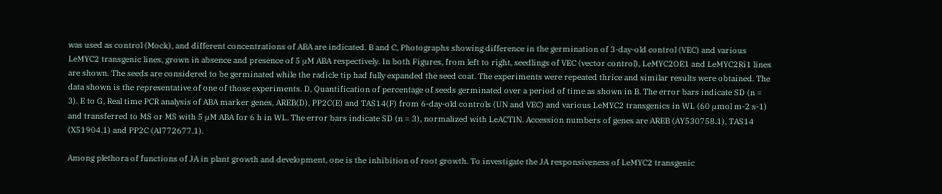was used as control (Mock), and different concentrations of ABA are indicated. B and C, Photographs showing difference in the germination of 3-day-old control (VEC) and various LeMYC2 transgenic lines, grown in absence and presence of 5 μM ABA respectively. In both Figures, from left to right, seedlings of VEC (vector control), LeMYC2OE1 and LeMYC2Ri1 lines are shown. The seeds are considered to be germinated while the radicle tip had fully expanded the seed coat. The experiments were repeated thrice and similar results were obtained. The data shown is the representative of one of those experiments. D, Quantification of percentage of seeds germinated over a period of time as shown in B. The error bars indicate SD (n = 3). E to G, Real time PCR analysis of ABA marker genes, AREB(D), PP2C(E) and TAS14(F) from 6-day-old controls (UN and VEC) and various LeMYC2 transgenics in WL (60 μmol m-2 s-1) and transferred to MS or MS with 5 μM ABA for 6 h in WL. The error bars indicate SD (n = 3), normalized with LeACTIN. Accession numbers of genes are AREB (AY530758.1), TAS14 (X51904.1) and PP2C (AI772677.1).

Among plethora of functions of JA in plant growth and development, one is the inhibition of root growth. To investigate the JA responsiveness of LeMYC2 transgenic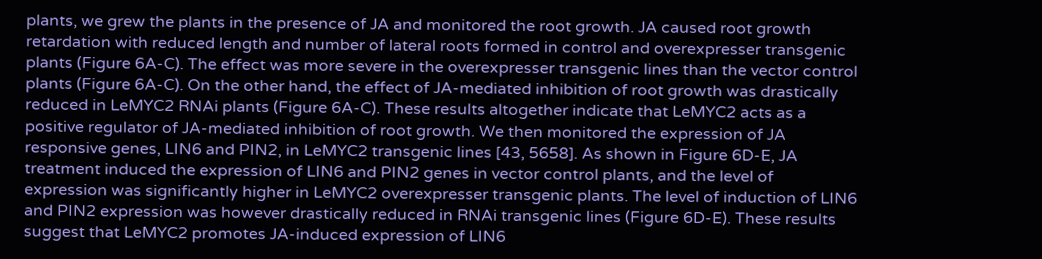plants, we grew the plants in the presence of JA and monitored the root growth. JA caused root growth retardation with reduced length and number of lateral roots formed in control and overexpresser transgenic plants (Figure 6A-C). The effect was more severe in the overexpresser transgenic lines than the vector control plants (Figure 6A-C). On the other hand, the effect of JA-mediated inhibition of root growth was drastically reduced in LeMYC2 RNAi plants (Figure 6A-C). These results altogether indicate that LeMYC2 acts as a positive regulator of JA-mediated inhibition of root growth. We then monitored the expression of JA responsive genes, LIN6 and PIN2, in LeMYC2 transgenic lines [43, 5658]. As shown in Figure 6D-E, JA treatment induced the expression of LIN6 and PIN2 genes in vector control plants, and the level of expression was significantly higher in LeMYC2 overexpresser transgenic plants. The level of induction of LIN6 and PIN2 expression was however drastically reduced in RNAi transgenic lines (Figure 6D-E). These results suggest that LeMYC2 promotes JA-induced expression of LIN6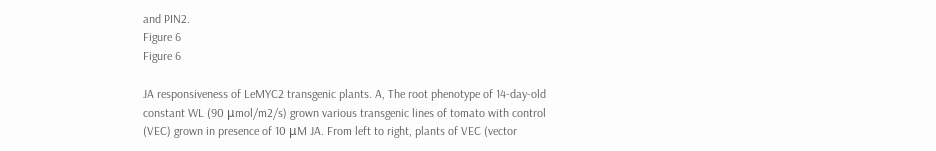and PIN2.
Figure 6
Figure 6

JA responsiveness of LeMYC2 transgenic plants. A, The root phenotype of 14-day-old constant WL (90 μmol/m2/s) grown various transgenic lines of tomato with control (VEC) grown in presence of 10 μM JA. From left to right, plants of VEC (vector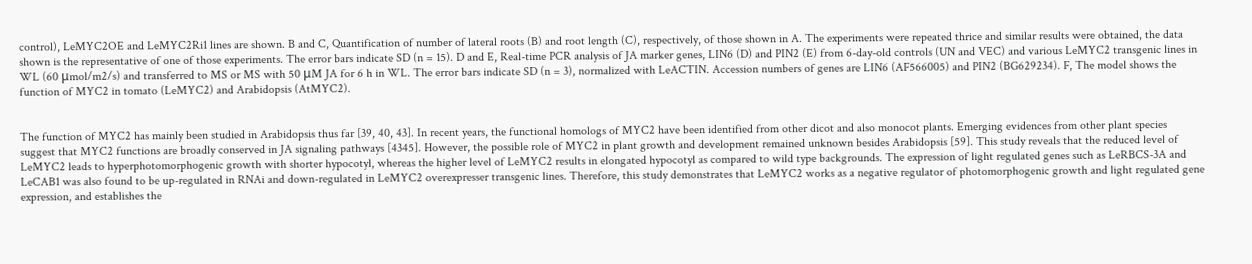control), LeMYC2OE and LeMYC2Ri1 lines are shown. B and C, Quantification of number of lateral roots (B) and root length (C), respectively, of those shown in A. The experiments were repeated thrice and similar results were obtained, the data shown is the representative of one of those experiments. The error bars indicate SD (n = 15). D and E, Real-time PCR analysis of JA marker genes, LIN6 (D) and PIN2 (E) from 6-day-old controls (UN and VEC) and various LeMYC2 transgenic lines in WL (60 μmol/m2/s) and transferred to MS or MS with 50 μM JA for 6 h in WL. The error bars indicate SD (n = 3), normalized with LeACTIN. Accession numbers of genes are LIN6 (AF566005) and PIN2 (BG629234). F, The model shows the function of MYC2 in tomato (LeMYC2) and Arabidopsis (AtMYC2).


The function of MYC2 has mainly been studied in Arabidopsis thus far [39, 40, 43]. In recent years, the functional homologs of MYC2 have been identified from other dicot and also monocot plants. Emerging evidences from other plant species suggest that MYC2 functions are broadly conserved in JA signaling pathways [4345]. However, the possible role of MYC2 in plant growth and development remained unknown besides Arabidopsis [59]. This study reveals that the reduced level of LeMYC2 leads to hyperphotomorphogenic growth with shorter hypocotyl, whereas the higher level of LeMYC2 results in elongated hypocotyl as compared to wild type backgrounds. The expression of light regulated genes such as LeRBCS-3A and LeCAB1 was also found to be up-regulated in RNAi and down-regulated in LeMYC2 overexpresser transgenic lines. Therefore, this study demonstrates that LeMYC2 works as a negative regulator of photomorphogenic growth and light regulated gene expression, and establishes the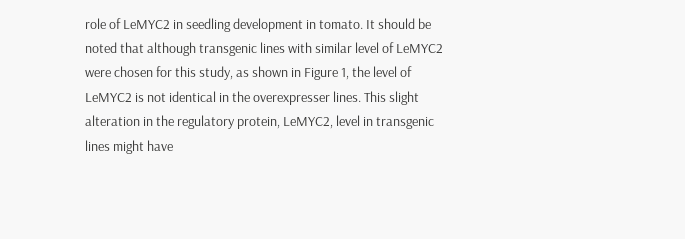role of LeMYC2 in seedling development in tomato. It should be noted that although transgenic lines with similar level of LeMYC2 were chosen for this study, as shown in Figure 1, the level of LeMYC2 is not identical in the overexpresser lines. This slight alteration in the regulatory protein, LeMYC2, level in transgenic lines might have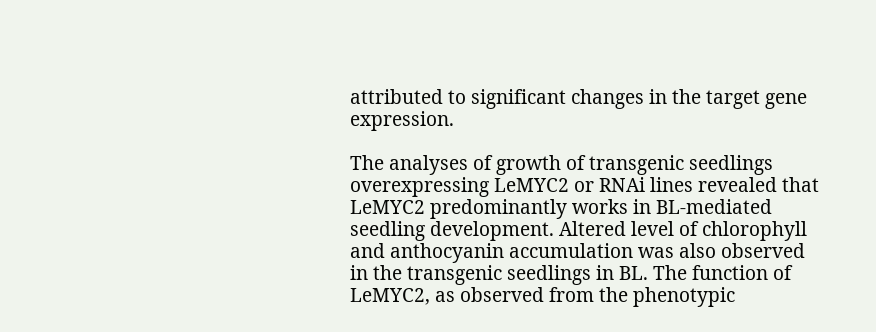attributed to significant changes in the target gene expression.

The analyses of growth of transgenic seedlings overexpressing LeMYC2 or RNAi lines revealed that LeMYC2 predominantly works in BL-mediated seedling development. Altered level of chlorophyll and anthocyanin accumulation was also observed in the transgenic seedlings in BL. The function of LeMYC2, as observed from the phenotypic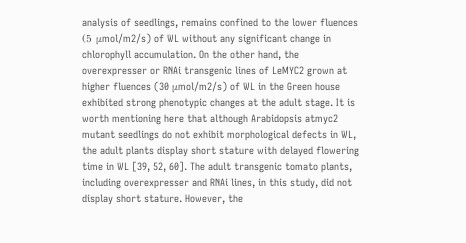analysis of seedlings, remains confined to the lower fluences (5 μmol/m2/s) of WL without any significant change in chlorophyll accumulation. On the other hand, the overexpresser or RNAi transgenic lines of LeMYC2 grown at higher fluences (30 μmol/m2/s) of WL in the Green house exhibited strong phenotypic changes at the adult stage. It is worth mentioning here that although Arabidopsis atmyc2 mutant seedlings do not exhibit morphological defects in WL, the adult plants display short stature with delayed flowering time in WL [39, 52, 60]. The adult transgenic tomato plants, including overexpresser and RNAi lines, in this study, did not display short stature. However, the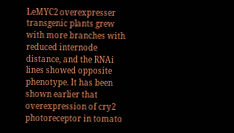LeMYC2 overexpresser transgenic plants grew with more branches with reduced internode distance, and the RNAi lines showed opposite phenotype. It has been shown earlier that overexpression of cry2 photoreceptor in tomato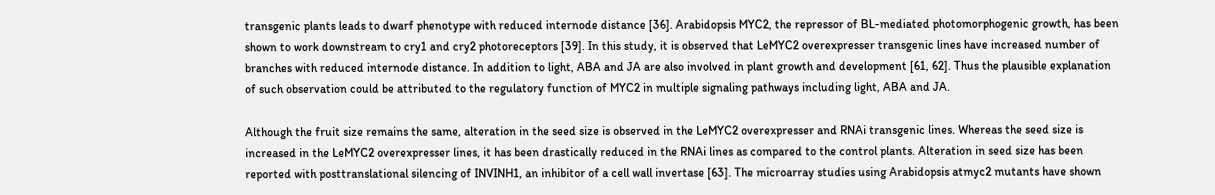transgenic plants leads to dwarf phenotype with reduced internode distance [36]. Arabidopsis MYC2, the repressor of BL-mediated photomorphogenic growth, has been shown to work downstream to cry1 and cry2 photoreceptors [39]. In this study, it is observed that LeMYC2 overexpresser transgenic lines have increased number of branches with reduced internode distance. In addition to light, ABA and JA are also involved in plant growth and development [61, 62]. Thus the plausible explanation of such observation could be attributed to the regulatory function of MYC2 in multiple signaling pathways including light, ABA and JA.

Although the fruit size remains the same, alteration in the seed size is observed in the LeMYC2 overexpresser and RNAi transgenic lines. Whereas the seed size is increased in the LeMYC2 overexpresser lines, it has been drastically reduced in the RNAi lines as compared to the control plants. Alteration in seed size has been reported with posttranslational silencing of INVINH1, an inhibitor of a cell wall invertase [63]. The microarray studies using Arabidopsis atmyc2 mutants have shown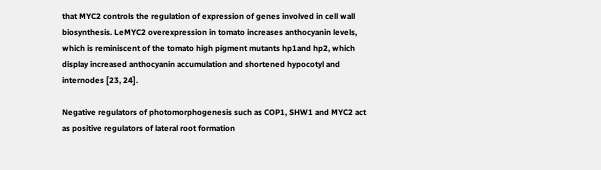that MYC2 controls the regulation of expression of genes involved in cell wall biosynthesis. LeMYC2 overexpression in tomato increases anthocyanin levels, which is reminiscent of the tomato high pigment mutants hp1and hp2, which display increased anthocyanin accumulation and shortened hypocotyl and internodes [23, 24].

Negative regulators of photomorphogenesis such as COP1, SHW1 and MYC2 act as positive regulators of lateral root formation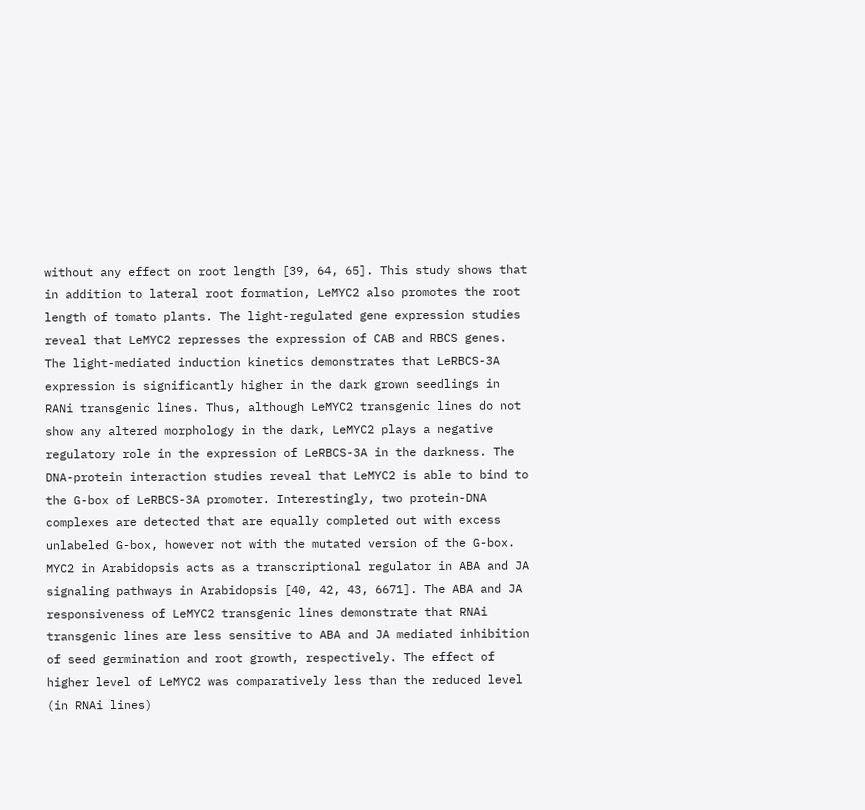without any effect on root length [39, 64, 65]. This study shows that in addition to lateral root formation, LeMYC2 also promotes the root length of tomato plants. The light-regulated gene expression studies reveal that LeMYC2 represses the expression of CAB and RBCS genes. The light-mediated induction kinetics demonstrates that LeRBCS-3A expression is significantly higher in the dark grown seedlings in RANi transgenic lines. Thus, although LeMYC2 transgenic lines do not show any altered morphology in the dark, LeMYC2 plays a negative regulatory role in the expression of LeRBCS-3A in the darkness. The DNA-protein interaction studies reveal that LeMYC2 is able to bind to the G-box of LeRBCS-3A promoter. Interestingly, two protein-DNA complexes are detected that are equally completed out with excess unlabeled G-box, however not with the mutated version of the G-box. MYC2 in Arabidopsis acts as a transcriptional regulator in ABA and JA signaling pathways in Arabidopsis [40, 42, 43, 6671]. The ABA and JA responsiveness of LeMYC2 transgenic lines demonstrate that RNAi transgenic lines are less sensitive to ABA and JA mediated inhibition of seed germination and root growth, respectively. The effect of higher level of LeMYC2 was comparatively less than the reduced level (in RNAi lines)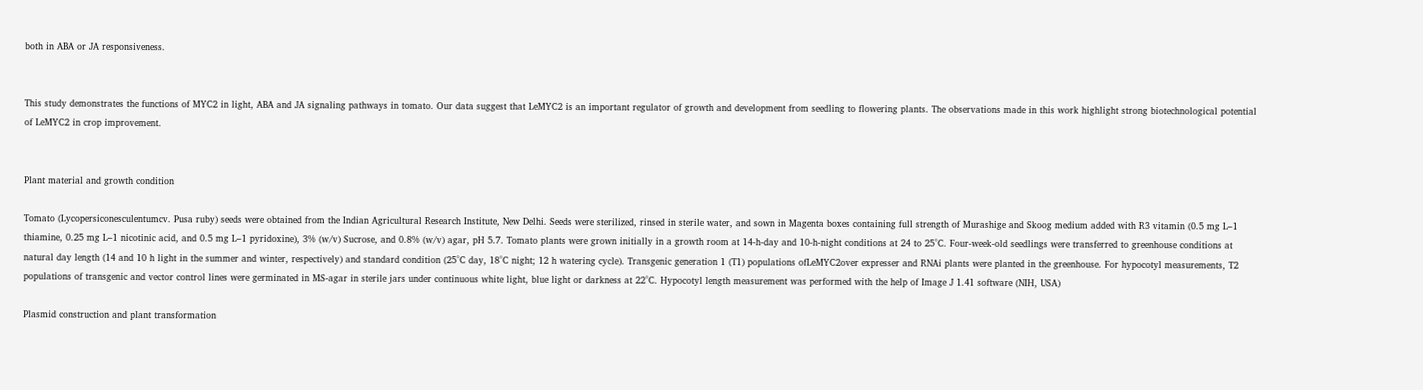both in ABA or JA responsiveness.


This study demonstrates the functions of MYC2 in light, ABA and JA signaling pathways in tomato. Our data suggest that LeMYC2 is an important regulator of growth and development from seedling to flowering plants. The observations made in this work highlight strong biotechnological potential of LeMYC2 in crop improvement.


Plant material and growth condition

Tomato (Lycopersiconesculentumcv. Pusa ruby) seeds were obtained from the Indian Agricultural Research Institute, New Delhi. Seeds were sterilized, rinsed in sterile water, and sown in Magenta boxes containing full strength of Murashige and Skoog medium added with R3 vitamin (0.5 mg L–1 thiamine, 0.25 mg L–1 nicotinic acid, and 0.5 mg L–1 pyridoxine), 3% (w/v) Sucrose, and 0.8% (w/v) agar, pH 5.7. Tomato plants were grown initially in a growth room at 14-h-day and 10-h-night conditions at 24 to 25°C. Four-week-old seedlings were transferred to greenhouse conditions at natural day length (14 and 10 h light in the summer and winter, respectively) and standard condition (25°C day, 18°C night; 12 h watering cycle). Transgenic generation 1 (T1) populations ofLeMYC2over expresser and RNAi plants were planted in the greenhouse. For hypocotyl measurements, T2 populations of transgenic and vector control lines were germinated in MS-agar in sterile jars under continuous white light, blue light or darkness at 22°C. Hypocotyl length measurement was performed with the help of Image J 1.41 software (NIH, USA)

Plasmid construction and plant transformation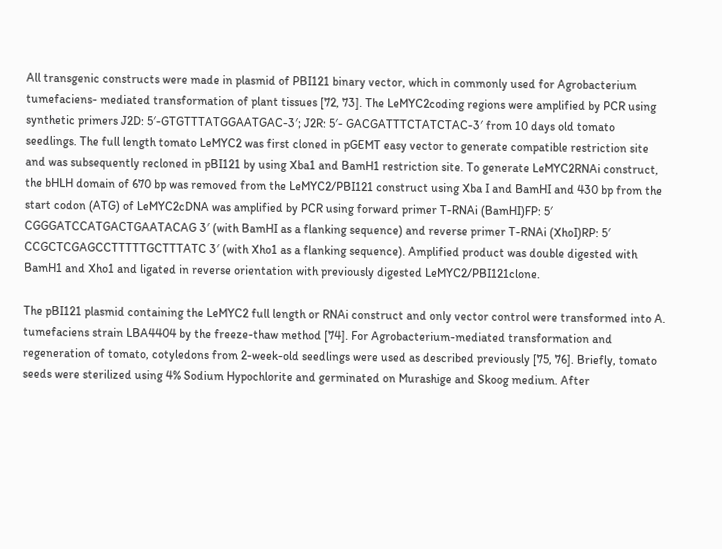All transgenic constructs were made in plasmid of PBI121 binary vector, which in commonly used for Agrobacterium tumefaciens- mediated transformation of plant tissues [72, 73]. The LeMYC2coding regions were amplified by PCR using synthetic primers J2D: 5′-GTGTTTATGGAATGAC-3′; J2R: 5′- GACGATTTCTATCTAC-3′ from 10 days old tomato seedlings. The full length tomato LeMYC2 was first cloned in pGEMT easy vector to generate compatible restriction site and was subsequently recloned in pBI121 by using Xba1 and BamH1 restriction site. To generate LeMYC2RNAi construct, the bHLH domain of 670 bp was removed from the LeMYC2/PBI121 construct using Xba I and BamHI and 430 bp from the start codon (ATG) of LeMYC2cDNA was amplified by PCR using forward primer T-RNAi (BamHI)FP: 5′ CGGGATCCATGACTGAATACAG 3′ (with BamHI as a flanking sequence) and reverse primer T-RNAi (XhoI)RP: 5′ CCGCTCGAGCCTTTTTGCTTTATC 3′ (with Xho1 as a flanking sequence). Amplified product was double digested with BamH1 and Xho1 and ligated in reverse orientation with previously digested LeMYC2/PBI121clone.

The pBI121 plasmid containing the LeMYC2 full length or RNAi construct and only vector control were transformed into A. tumefaciens strain LBA4404 by the freeze-thaw method [74]. For Agrobacterium-mediated transformation and regeneration of tomato, cotyledons from 2-week-old seedlings were used as described previously [75, 76]. Briefly, tomato seeds were sterilized using 4% Sodium Hypochlorite and germinated on Murashige and Skoog medium. After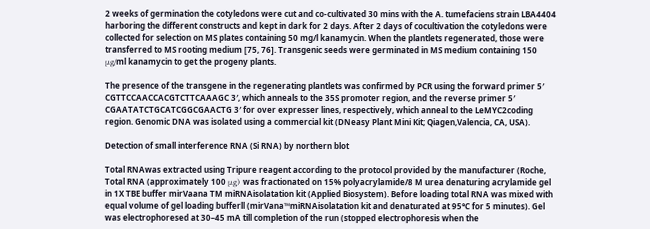2 weeks of germination the cotyledons were cut and co-cultivated 30 mins with the A. tumefaciens strain LBA4404 harboring the different constructs and kept in dark for 2 days. After 2 days of cocultivation the cotyledons were collected for selection on MS plates containing 50 mg/l kanamycin. When the plantlets regenerated, those were transferred to MS rooting medium [75, 76]. Transgenic seeds were germinated in MS medium containing 150 μg/ml kanamycin to get the progeny plants.

The presence of the transgene in the regenerating plantlets was confirmed by PCR using the forward primer 5′ CGTTCCAACCACGTCTTCAAAGC 3′, which anneals to the 35S promoter region, and the reverse primer 5′ CGAATATCTGCATCGGCGAACTG 3′ for over expresser lines, respectively, which anneal to the LeMYC2coding region. Genomic DNA was isolated using a commercial kit (DNeasy Plant Mini Kit; Qiagen,Valencia, CA, USA).

Detection of small interference RNA (Si RNA) by northern blot

Total RNAwas extracted using Tripure reagent according to the protocol provided by the manufacturer (Roche, Total RNA (approximately 100 μg) was fractionated on 15% polyacrylamide/8 M urea denaturing acrylamide gel in 1X TBE buffer mirVaana TM miRNAisolatation kit (Applied Biosystem). Before loading total RNA was mixed with equal volume of gel loading bufferll (mirVana™miRNAisolatation kit and denaturated at 95°C for 5 minutes). Gel was electrophoresed at 30–45 mA till completion of the run (stopped electrophoresis when the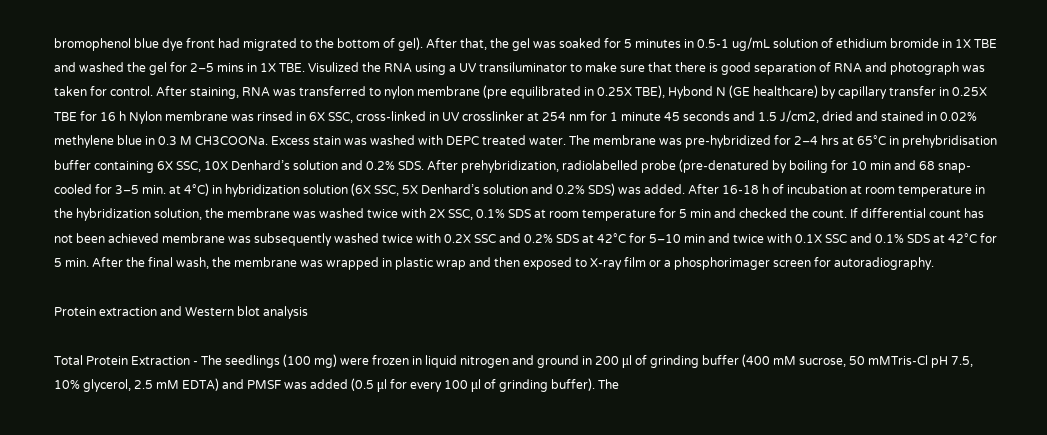bromophenol blue dye front had migrated to the bottom of gel). After that, the gel was soaked for 5 minutes in 0.5-1 ug/mL solution of ethidium bromide in 1X TBE and washed the gel for 2–5 mins in 1X TBE. Visulized the RNA using a UV transiluminator to make sure that there is good separation of RNA and photograph was taken for control. After staining, RNA was transferred to nylon membrane (pre equilibrated in 0.25X TBE), Hybond N (GE healthcare) by capillary transfer in 0.25X TBE for 16 h Nylon membrane was rinsed in 6X SSC, cross-linked in UV crosslinker at 254 nm for 1 minute 45 seconds and 1.5 J/cm2, dried and stained in 0.02% methylene blue in 0.3 M CH3COONa. Excess stain was washed with DEPC treated water. The membrane was pre-hybridized for 2–4 hrs at 65°C in prehybridisation buffer containing 6X SSC, 10X Denhard’s solution and 0.2% SDS. After prehybridization, radiolabelled probe (pre-denatured by boiling for 10 min and 68 snap-cooled for 3–5 min. at 4°C) in hybridization solution (6X SSC, 5X Denhard’s solution and 0.2% SDS) was added. After 16-18 h of incubation at room temperature in the hybridization solution, the membrane was washed twice with 2X SSC, 0.1% SDS at room temperature for 5 min and checked the count. If differential count has not been achieved membrane was subsequently washed twice with 0.2X SSC and 0.2% SDS at 42°C for 5–10 min and twice with 0.1X SSC and 0.1% SDS at 42°C for 5 min. After the final wash, the membrane was wrapped in plastic wrap and then exposed to X-ray film or a phosphorimager screen for autoradiography.

Protein extraction and Western blot analysis

Total Protein Extraction - The seedlings (100 mg) were frozen in liquid nitrogen and ground in 200 μl of grinding buffer (400 mM sucrose, 50 mMTris-Cl pH 7.5, 10% glycerol, 2.5 mM EDTA) and PMSF was added (0.5 μl for every 100 μl of grinding buffer). The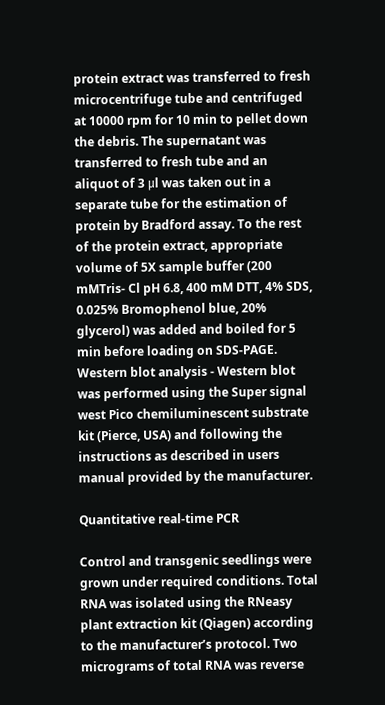protein extract was transferred to fresh microcentrifuge tube and centrifuged at 10000 rpm for 10 min to pellet down the debris. The supernatant was transferred to fresh tube and an aliquot of 3 μl was taken out in a separate tube for the estimation of protein by Bradford assay. To the rest of the protein extract, appropriate volume of 5X sample buffer (200 mMTris- Cl pH 6.8, 400 mM DTT, 4% SDS, 0.025% Bromophenol blue, 20% glycerol) was added and boiled for 5 min before loading on SDS-PAGE. Western blot analysis - Western blot was performed using the Super signal west Pico chemiluminescent substrate kit (Pierce, USA) and following the instructions as described in users manual provided by the manufacturer.

Quantitative real-time PCR

Control and transgenic seedlings were grown under required conditions. Total RNA was isolated using the RNeasy plant extraction kit (Qiagen) according to the manufacturer’s protocol. Two micrograms of total RNA was reverse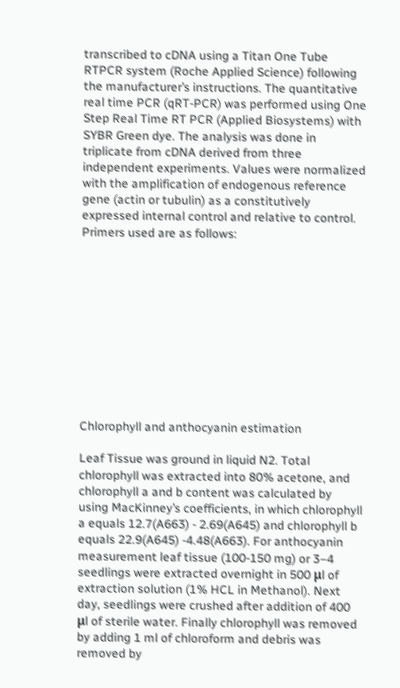transcribed to cDNA using a Titan One Tube RTPCR system (Roche Applied Science) following the manufacturer’s instructions. The quantitative real time PCR (qRT-PCR) was performed using One Step Real Time RT PCR (Applied Biosystems) with SYBR Green dye. The analysis was done in triplicate from cDNA derived from three independent experiments. Values were normalized with the amplification of endogenous reference gene (actin or tubulin) as a constitutively expressed internal control and relative to control. Primers used are as follows:











Chlorophyll and anthocyanin estimation

Leaf Tissue was ground in liquid N2. Total chlorophyll was extracted into 80% acetone, and chlorophyll a and b content was calculated by using MacKinney’s coefficients, in which chlorophyll a equals 12.7(A663) - 2.69(A645) and chlorophyll b equals 22.9(A645) -4.48(A663). For anthocyanin measurement leaf tissue (100-150 mg) or 3–4 seedlings were extracted overnight in 500 μl of extraction solution (1% HCL in Methanol). Next day, seedlings were crushed after addition of 400 μl of sterile water. Finally chlorophyll was removed by adding 1 ml of chloroform and debris was removed by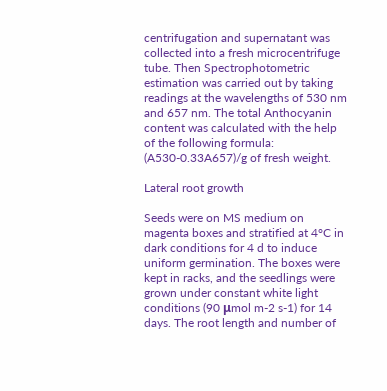centrifugation and supernatant was collected into a fresh microcentrifuge tube. Then Spectrophotometric estimation was carried out by taking readings at the wavelengths of 530 nm and 657 nm. The total Anthocyanin content was calculated with the help of the following formula: (A530-0.33A657)/g of fresh weight.

Lateral root growth

Seeds were on MS medium on magenta boxes and stratified at 4°C in dark conditions for 4 d to induce uniform germination. The boxes were kept in racks, and the seedlings were grown under constant white light conditions (90 μmol m-2 s-1) for 14 days. The root length and number of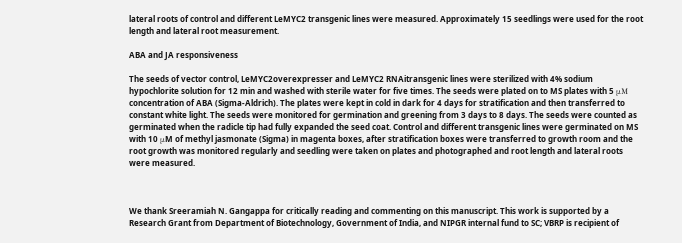lateral roots of control and different LeMYC2 transgenic lines were measured. Approximately 15 seedlings were used for the root length and lateral root measurement.

ABA and JA responsiveness

The seeds of vector control, LeMYC2overexpresser and LeMYC2 RNAitransgenic lines were sterilized with 4% sodium hypochlorite solution for 12 min and washed with sterile water for five times. The seeds were plated on to MS plates with 5 μM concentration of ABA (Sigma-Aldrich). The plates were kept in cold in dark for 4 days for stratification and then transferred to constant white light. The seeds were monitored for germination and greening from 3 days to 8 days. The seeds were counted as germinated when the radicle tip had fully expanded the seed coat. Control and different transgenic lines were germinated on MS with 10 μM of methyl jasmonate (Sigma) in magenta boxes, after stratification boxes were transferred to growth room and the root growth was monitored regularly and seedling were taken on plates and photographed and root length and lateral roots were measured.



We thank Sreeramiah N. Gangappa for critically reading and commenting on this manuscript. This work is supported by a Research Grant from Department of Biotechnology, Government of India, and NIPGR internal fund to SC; VBRP is recipient of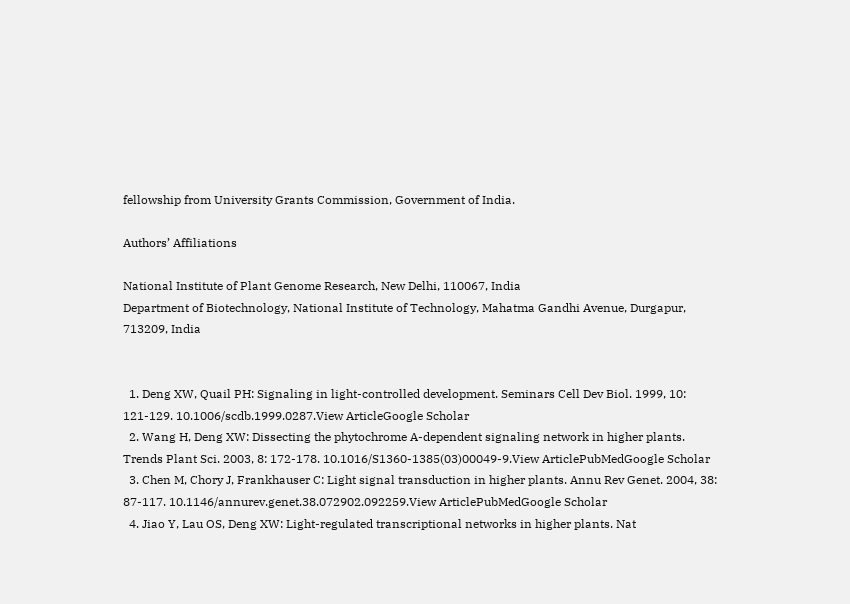fellowship from University Grants Commission, Government of India.

Authors’ Affiliations

National Institute of Plant Genome Research, New Delhi, 110067, India
Department of Biotechnology, National Institute of Technology, Mahatma Gandhi Avenue, Durgapur, 713209, India


  1. Deng XW, Quail PH: Signaling in light-controlled development. Seminars Cell Dev Biol. 1999, 10: 121-129. 10.1006/scdb.1999.0287.View ArticleGoogle Scholar
  2. Wang H, Deng XW: Dissecting the phytochrome A-dependent signaling network in higher plants. Trends Plant Sci. 2003, 8: 172-178. 10.1016/S1360-1385(03)00049-9.View ArticlePubMedGoogle Scholar
  3. Chen M, Chory J, Frankhauser C: Light signal transduction in higher plants. Annu Rev Genet. 2004, 38: 87-117. 10.1146/annurev.genet.38.072902.092259.View ArticlePubMedGoogle Scholar
  4. Jiao Y, Lau OS, Deng XW: Light-regulated transcriptional networks in higher plants. Nat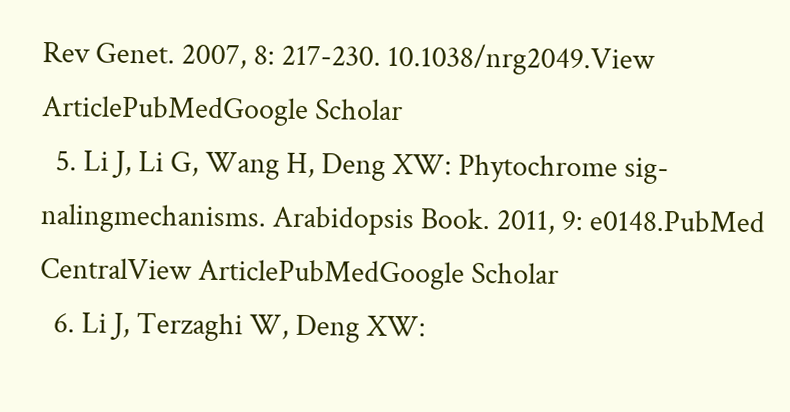Rev Genet. 2007, 8: 217-230. 10.1038/nrg2049.View ArticlePubMedGoogle Scholar
  5. Li J, Li G, Wang H, Deng XW: Phytochrome sig-nalingmechanisms. Arabidopsis Book. 2011, 9: e0148.PubMed CentralView ArticlePubMedGoogle Scholar
  6. Li J, Terzaghi W, Deng XW: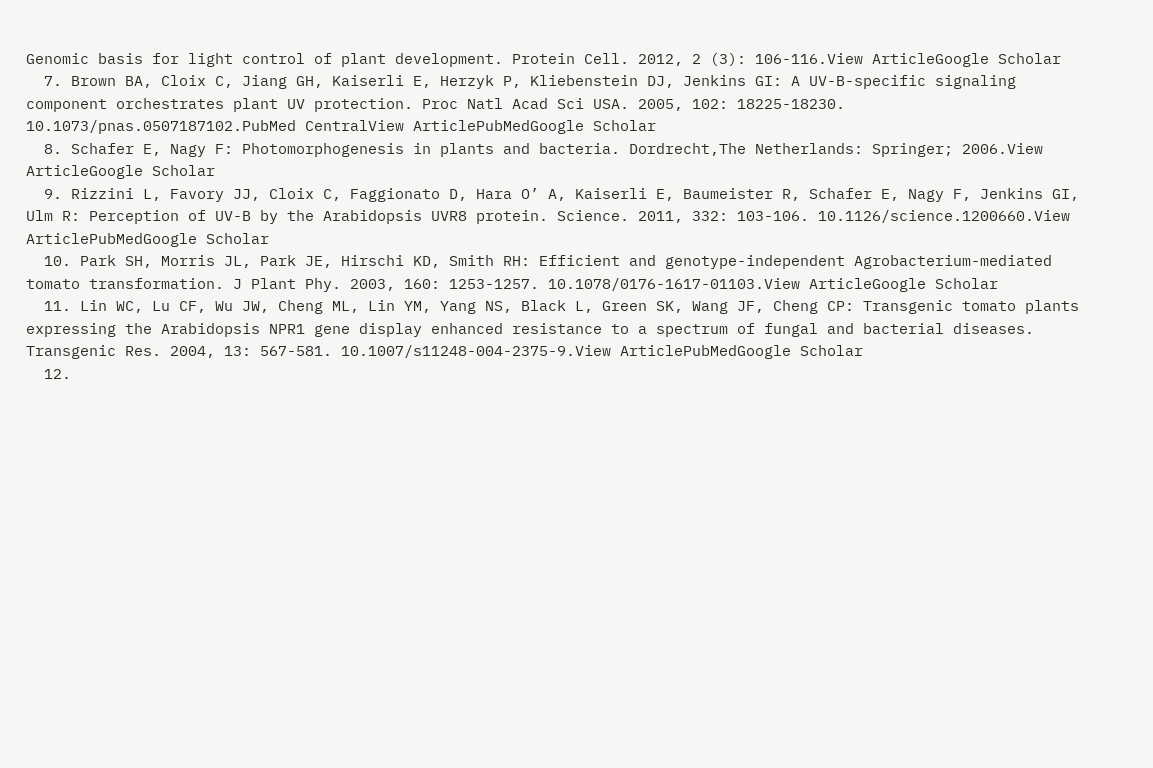Genomic basis for light control of plant development. Protein Cell. 2012, 2 (3): 106-116.View ArticleGoogle Scholar
  7. Brown BA, Cloix C, Jiang GH, Kaiserli E, Herzyk P, Kliebenstein DJ, Jenkins GI: A UV-B-specific signaling component orchestrates plant UV protection. Proc Natl Acad Sci USA. 2005, 102: 18225-18230. 10.1073/pnas.0507187102.PubMed CentralView ArticlePubMedGoogle Scholar
  8. Schafer E, Nagy F: Photomorphogenesis in plants and bacteria. Dordrecht,The Netherlands: Springer; 2006.View ArticleGoogle Scholar
  9. Rizzini L, Favory JJ, Cloix C, Faggionato D, Hara O’ A, Kaiserli E, Baumeister R, Schafer E, Nagy F, Jenkins GI, Ulm R: Perception of UV-B by the Arabidopsis UVR8 protein. Science. 2011, 332: 103-106. 10.1126/science.1200660.View ArticlePubMedGoogle Scholar
  10. Park SH, Morris JL, Park JE, Hirschi KD, Smith RH: Efficient and genotype-independent Agrobacterium-mediated tomato transformation. J Plant Phy. 2003, 160: 1253-1257. 10.1078/0176-1617-01103.View ArticleGoogle Scholar
  11. Lin WC, Lu CF, Wu JW, Cheng ML, Lin YM, Yang NS, Black L, Green SK, Wang JF, Cheng CP: Transgenic tomato plants expressing the Arabidopsis NPR1 gene display enhanced resistance to a spectrum of fungal and bacterial diseases. Transgenic Res. 2004, 13: 567-581. 10.1007/s11248-004-2375-9.View ArticlePubMedGoogle Scholar
  12.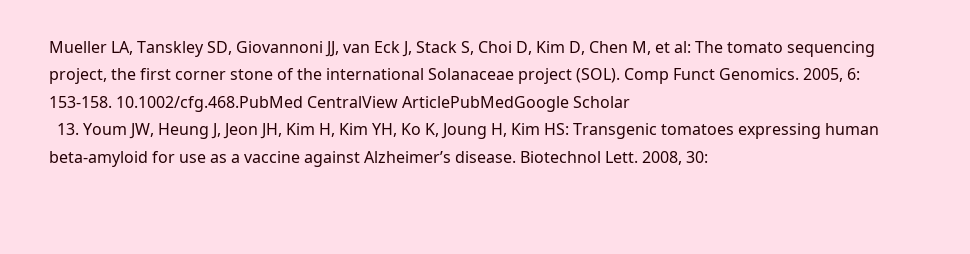Mueller LA, Tanskley SD, Giovannoni JJ, van Eck J, Stack S, Choi D, Kim D, Chen M, et al: The tomato sequencing project, the first corner stone of the international Solanaceae project (SOL). Comp Funct Genomics. 2005, 6: 153-158. 10.1002/cfg.468.PubMed CentralView ArticlePubMedGoogle Scholar
  13. Youm JW, Heung J, Jeon JH, Kim H, Kim YH, Ko K, Joung H, Kim HS: Transgenic tomatoes expressing human beta-amyloid for use as a vaccine against Alzheimer’s disease. Biotechnol Lett. 2008, 30: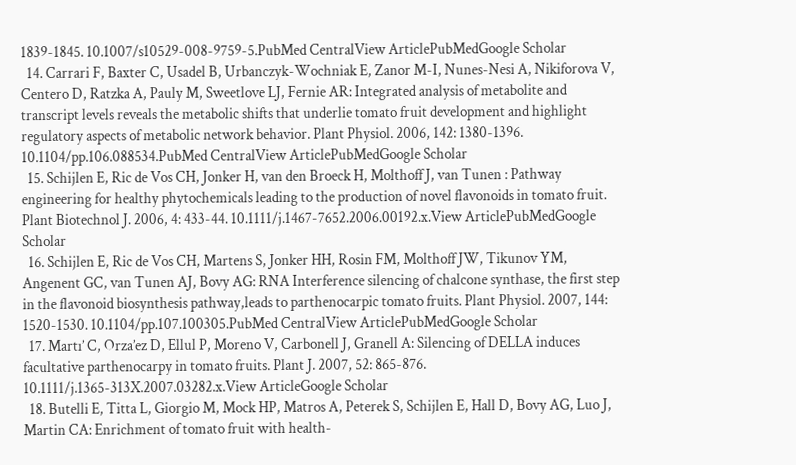1839-1845. 10.1007/s10529-008-9759-5.PubMed CentralView ArticlePubMedGoogle Scholar
  14. Carrari F, Baxter C, Usadel B, Urbanczyk-Wochniak E, Zanor M-I, Nunes-Nesi A, Nikiforova V, Centero D, Ratzka A, Pauly M, Sweetlove LJ, Fernie AR: Integrated analysis of metabolite and transcript levels reveals the metabolic shifts that underlie tomato fruit development and highlight regulatory aspects of metabolic network behavior. Plant Physiol. 2006, 142: 1380-1396. 10.1104/pp.106.088534.PubMed CentralView ArticlePubMedGoogle Scholar
  15. Schijlen E, Ric de Vos CH, Jonker H, van den Broeck H, Molthoff J, van Tunen : Pathway engineering for healthy phytochemicals leading to the production of novel flavonoids in tomato fruit. Plant Biotechnol J. 2006, 4: 433-44. 10.1111/j.1467-7652.2006.00192.x.View ArticlePubMedGoogle Scholar
  16. Schijlen E, Ric de Vos CH, Martens S, Jonker HH, Rosin FM, Molthoff JW, Tikunov YM, Angenent GC, van Tunen AJ, Bovy AG: RNA Interference silencing of chalcone synthase, the first step in the flavonoid biosynthesis pathway,leads to parthenocarpic tomato fruits. Plant Physiol. 2007, 144: 1520-1530. 10.1104/pp.107.100305.PubMed CentralView ArticlePubMedGoogle Scholar
  17. Martı’ C, Orza’ez D, Ellul P, Moreno V, Carbonell J, Granell A: Silencing of DELLA induces facultative parthenocarpy in tomato fruits. Plant J. 2007, 52: 865-876. 10.1111/j.1365-313X.2007.03282.x.View ArticleGoogle Scholar
  18. Butelli E, Titta L, Giorgio M, Mock HP, Matros A, Peterek S, Schijlen E, Hall D, Bovy AG, Luo J, Martin CA: Enrichment of tomato fruit with health-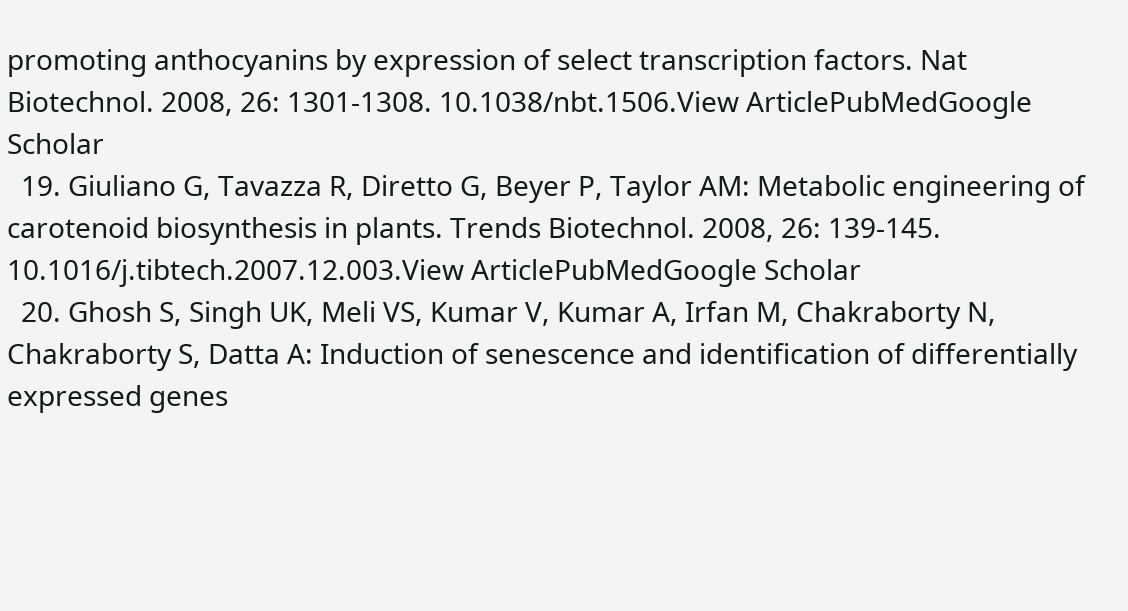promoting anthocyanins by expression of select transcription factors. Nat Biotechnol. 2008, 26: 1301-1308. 10.1038/nbt.1506.View ArticlePubMedGoogle Scholar
  19. Giuliano G, Tavazza R, Diretto G, Beyer P, Taylor AM: Metabolic engineering of carotenoid biosynthesis in plants. Trends Biotechnol. 2008, 26: 139-145. 10.1016/j.tibtech.2007.12.003.View ArticlePubMedGoogle Scholar
  20. Ghosh S, Singh UK, Meli VS, Kumar V, Kumar A, Irfan M, Chakraborty N, Chakraborty S, Datta A: Induction of senescence and identification of differentially expressed genes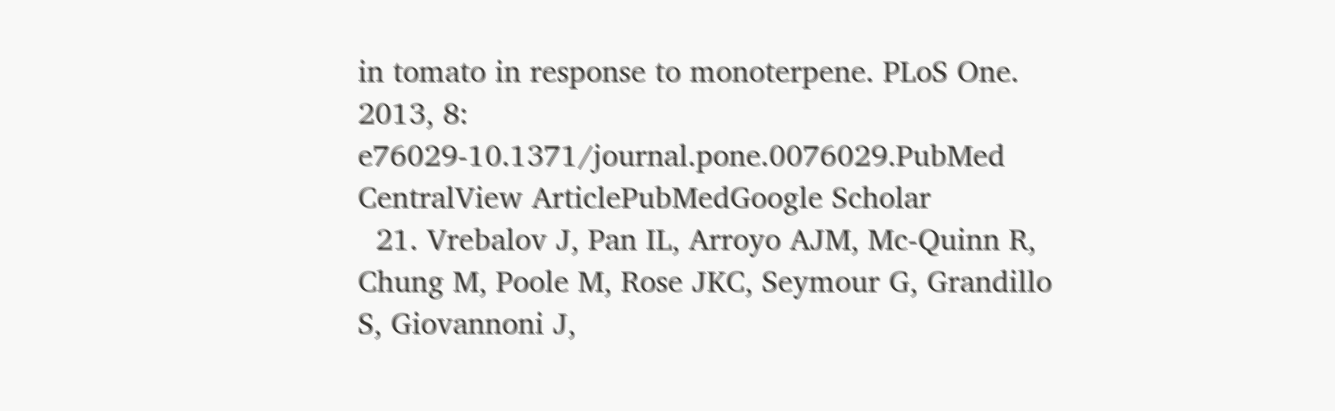in tomato in response to monoterpene. PLoS One. 2013, 8: e76029-10.1371/journal.pone.0076029.PubMed CentralView ArticlePubMedGoogle Scholar
  21. Vrebalov J, Pan IL, Arroyo AJM, Mc-Quinn R, Chung M, Poole M, Rose JKC, Seymour G, Grandillo S, Giovannoni J,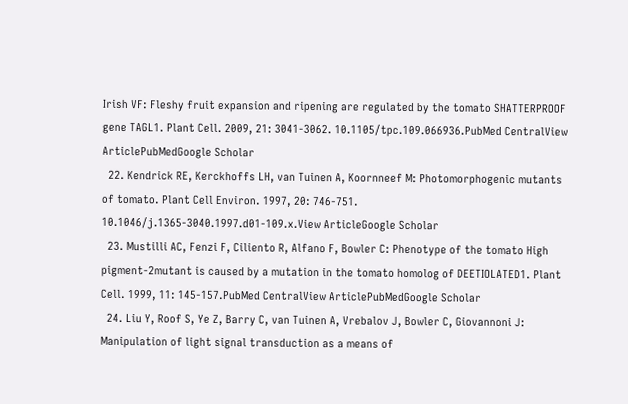Irish VF: Fleshy fruit expansion and ripening are regulated by the tomato SHATTERPROOF gene TAGL1. Plant Cell. 2009, 21: 3041-3062. 10.1105/tpc.109.066936.PubMed CentralView ArticlePubMedGoogle Scholar
  22. Kendrick RE, Kerckhoffs LH, van Tuinen A, Koornneef M: Photomorphogenic mutants of tomato. Plant Cell Environ. 1997, 20: 746-751. 10.1046/j.1365-3040.1997.d01-109.x.View ArticleGoogle Scholar
  23. Mustilli AC, Fenzi F, Ciliento R, Alfano F, Bowler C: Phenotype of the tomato High pigment-2mutant is caused by a mutation in the tomato homolog of DEETIOLATED1. Plant Cell. 1999, 11: 145-157.PubMed CentralView ArticlePubMedGoogle Scholar
  24. Liu Y, Roof S, Ye Z, Barry C, van Tuinen A, Vrebalov J, Bowler C, Giovannoni J: Manipulation of light signal transduction as a means of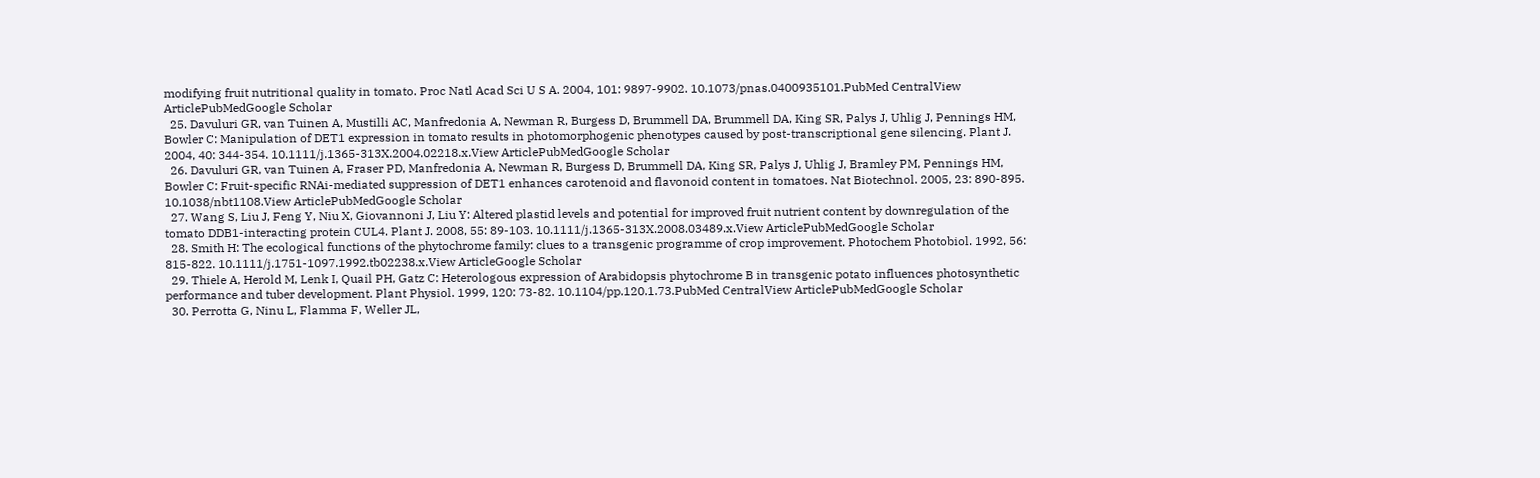modifying fruit nutritional quality in tomato. Proc Natl Acad Sci U S A. 2004, 101: 9897-9902. 10.1073/pnas.0400935101.PubMed CentralView ArticlePubMedGoogle Scholar
  25. Davuluri GR, van Tuinen A, Mustilli AC, Manfredonia A, Newman R, Burgess D, Brummell DA, Brummell DA, King SR, Palys J, Uhlig J, Pennings HM, Bowler C: Manipulation of DET1 expression in tomato results in photomorphogenic phenotypes caused by post-transcriptional gene silencing. Plant J. 2004, 40: 344-354. 10.1111/j.1365-313X.2004.02218.x.View ArticlePubMedGoogle Scholar
  26. Davuluri GR, van Tuinen A, Fraser PD, Manfredonia A, Newman R, Burgess D, Brummell DA, King SR, Palys J, Uhlig J, Bramley PM, Pennings HM, Bowler C: Fruit-specific RNAi-mediated suppression of DET1 enhances carotenoid and flavonoid content in tomatoes. Nat Biotechnol. 2005, 23: 890-895. 10.1038/nbt1108.View ArticlePubMedGoogle Scholar
  27. Wang S, Liu J, Feng Y, Niu X, Giovannoni J, Liu Y: Altered plastid levels and potential for improved fruit nutrient content by downregulation of the tomato DDB1-interacting protein CUL4. Plant J. 2008, 55: 89-103. 10.1111/j.1365-313X.2008.03489.x.View ArticlePubMedGoogle Scholar
  28. Smith H: The ecological functions of the phytochrome family: clues to a transgenic programme of crop improvement. Photochem Photobiol. 1992, 56: 815-822. 10.1111/j.1751-1097.1992.tb02238.x.View ArticleGoogle Scholar
  29. Thiele A, Herold M, Lenk I, Quail PH, Gatz C: Heterologous expression of Arabidopsis phytochrome B in transgenic potato influences photosynthetic performance and tuber development. Plant Physiol. 1999, 120: 73-82. 10.1104/pp.120.1.73.PubMed CentralView ArticlePubMedGoogle Scholar
  30. Perrotta G, Ninu L, Flamma F, Weller JL,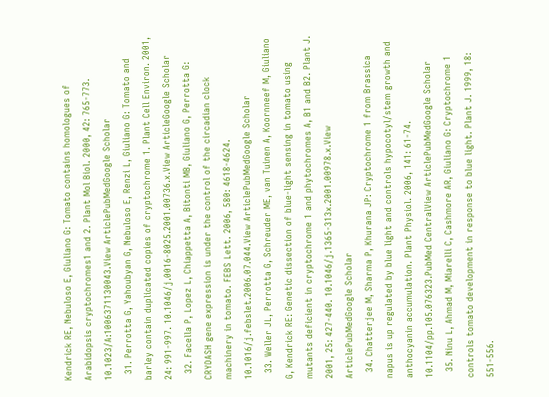Kendrick RE, Nebuloso E, Giuliano G: Tomato contains homologues of Arabidopsis cryptochromes1 and 2. Plant Mol Biol. 2000, 42: 765-773. 10.1023/A:1006371130043.View ArticlePubMedGoogle Scholar
  31. Perrotta G, Yahoubyan G, Nebuloso E, Renzi L, Giuliano G: Tomato and barley contain duplicated copies of cryptochrome 1. Plant Cell Environ. 2001, 24: 991-997. 10.1046/j.0016-8025.2001.00736.x.View ArticleGoogle Scholar
  32. Facella P, Lopez L, Chiappetta A, Bitonti MB, Giuliano G, Perrotta G: CRYDASH gene expression is under the control of the circadian clock machinery in tomato. FEBS Lett. 2006, 580: 4618-4624. 10.1016/j.febslet.2006.07.044.View ArticlePubMedGoogle Scholar
  33. Weller JL, Perrotta G, Schreuder ME, van Tuinen A, Koornneef M, Giuliano G, Kendrick RE: Genetic dissection of blue-light sensing in tomato using mutants deficient in cryptochrome 1 and phytochromes A, B1 and B2. Plant J. 2001, 25: 427-440. 10.1046/j.1365-313x.2001.00978.x.View ArticlePubMedGoogle Scholar
  34. Chatterjee M, Sharma P, Khurana JP: Cryptochrome 1 from Brassica napus is up regulated by blue light and controls hypocotyl/stem growth and anthocyanin accumulation. Plant Physiol. 2006, 141: 61-74. 10.1104/pp.105.076323.PubMed CentralView ArticlePubMedGoogle Scholar
  35. Ninu L, Ahmad M, Miarelli C, Cashmore AR, Giuliano G: Cryptochrome 1 controls tomato development in response to blue light. Plant J. 1999, 18: 551-556.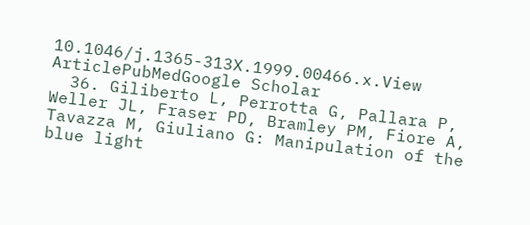10.1046/j.1365-313X.1999.00466.x.View ArticlePubMedGoogle Scholar
  36. Giliberto L, Perrotta G, Pallara P, Weller JL, Fraser PD, Bramley PM, Fiore A, Tavazza M, Giuliano G: Manipulation of the blue light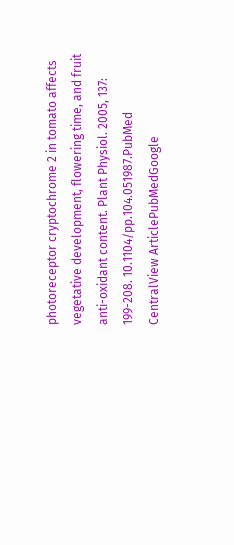photoreceptor cryptochrome 2 in tomato affects vegetative development, flowering time, and fruit anti-oxidant content. Plant Physiol. 2005, 137: 199-208. 10.1104/pp.104.051987.PubMed CentralView ArticlePubMedGoogle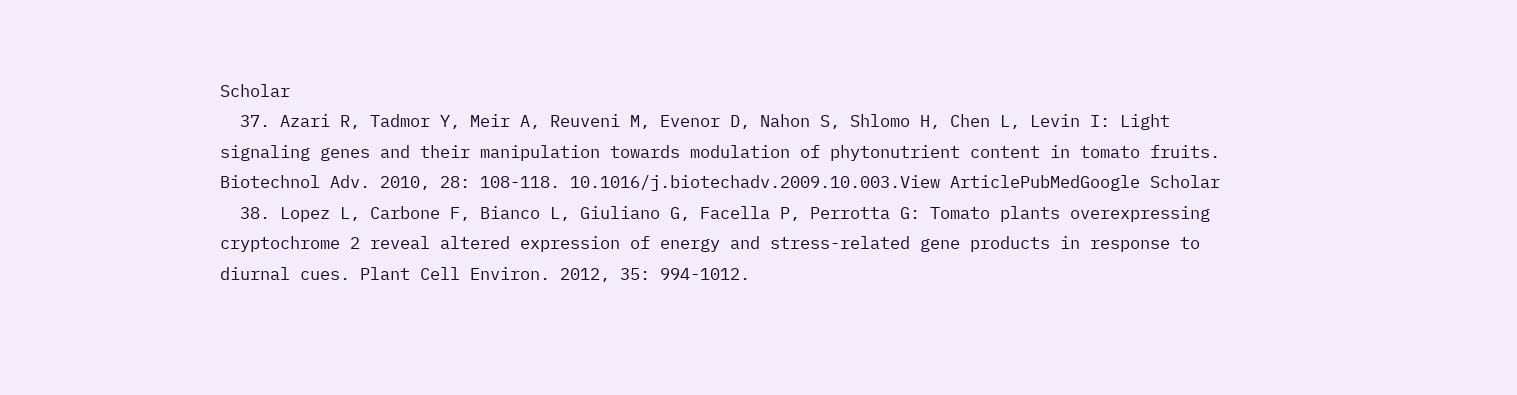Scholar
  37. Azari R, Tadmor Y, Meir A, Reuveni M, Evenor D, Nahon S, Shlomo H, Chen L, Levin I: Light signaling genes and their manipulation towards modulation of phytonutrient content in tomato fruits. Biotechnol Adv. 2010, 28: 108-118. 10.1016/j.biotechadv.2009.10.003.View ArticlePubMedGoogle Scholar
  38. Lopez L, Carbone F, Bianco L, Giuliano G, Facella P, Perrotta G: Tomato plants overexpressing cryptochrome 2 reveal altered expression of energy and stress-related gene products in response to diurnal cues. Plant Cell Environ. 2012, 35: 994-1012.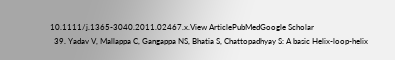10.1111/j.1365-3040.2011.02467.x.View ArticlePubMedGoogle Scholar
  39. Yadav V, Mallappa C, Gangappa NS, Bhatia S, Chattopadhyay S: A basic Helix-loop-helix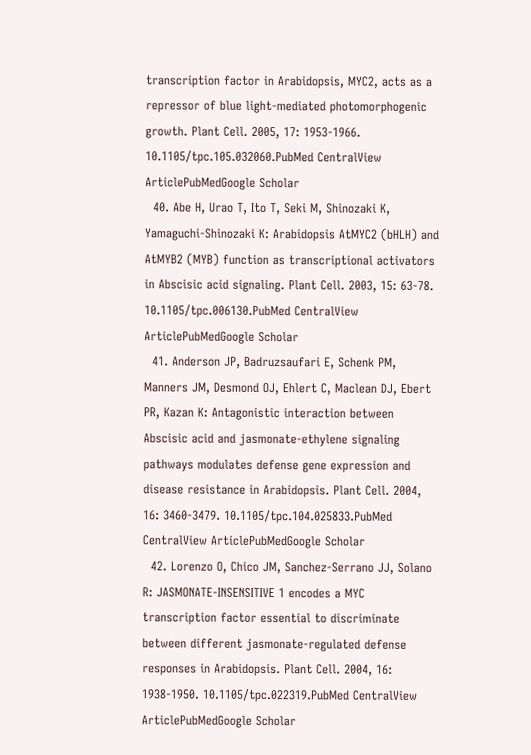transcription factor in Arabidopsis, MYC2, acts as a repressor of blue light-mediated photomorphogenic growth. Plant Cell. 2005, 17: 1953-1966. 10.1105/tpc.105.032060.PubMed CentralView ArticlePubMedGoogle Scholar
  40. Abe H, Urao T, Ito T, Seki M, Shinozaki K, Yamaguchi-Shinozaki K: Arabidopsis AtMYC2 (bHLH) and AtMYB2 (MYB) function as transcriptional activators in Abscisic acid signaling. Plant Cell. 2003, 15: 63-78. 10.1105/tpc.006130.PubMed CentralView ArticlePubMedGoogle Scholar
  41. Anderson JP, Badruzsaufari E, Schenk PM, Manners JM, Desmond OJ, Ehlert C, Maclean DJ, Ebert PR, Kazan K: Antagonistic interaction between Abscisic acid and jasmonate-ethylene signaling pathways modulates defense gene expression and disease resistance in Arabidopsis. Plant Cell. 2004, 16: 3460-3479. 10.1105/tpc.104.025833.PubMed CentralView ArticlePubMedGoogle Scholar
  42. Lorenzo O, Chico JM, Sanchez-Serrano JJ, Solano R: JASMONATE-INSENSITIVE 1 encodes a MYC transcription factor essential to discriminate between different jasmonate-regulated defense responses in Arabidopsis. Plant Cell. 2004, 16: 1938-1950. 10.1105/tpc.022319.PubMed CentralView ArticlePubMedGoogle Scholar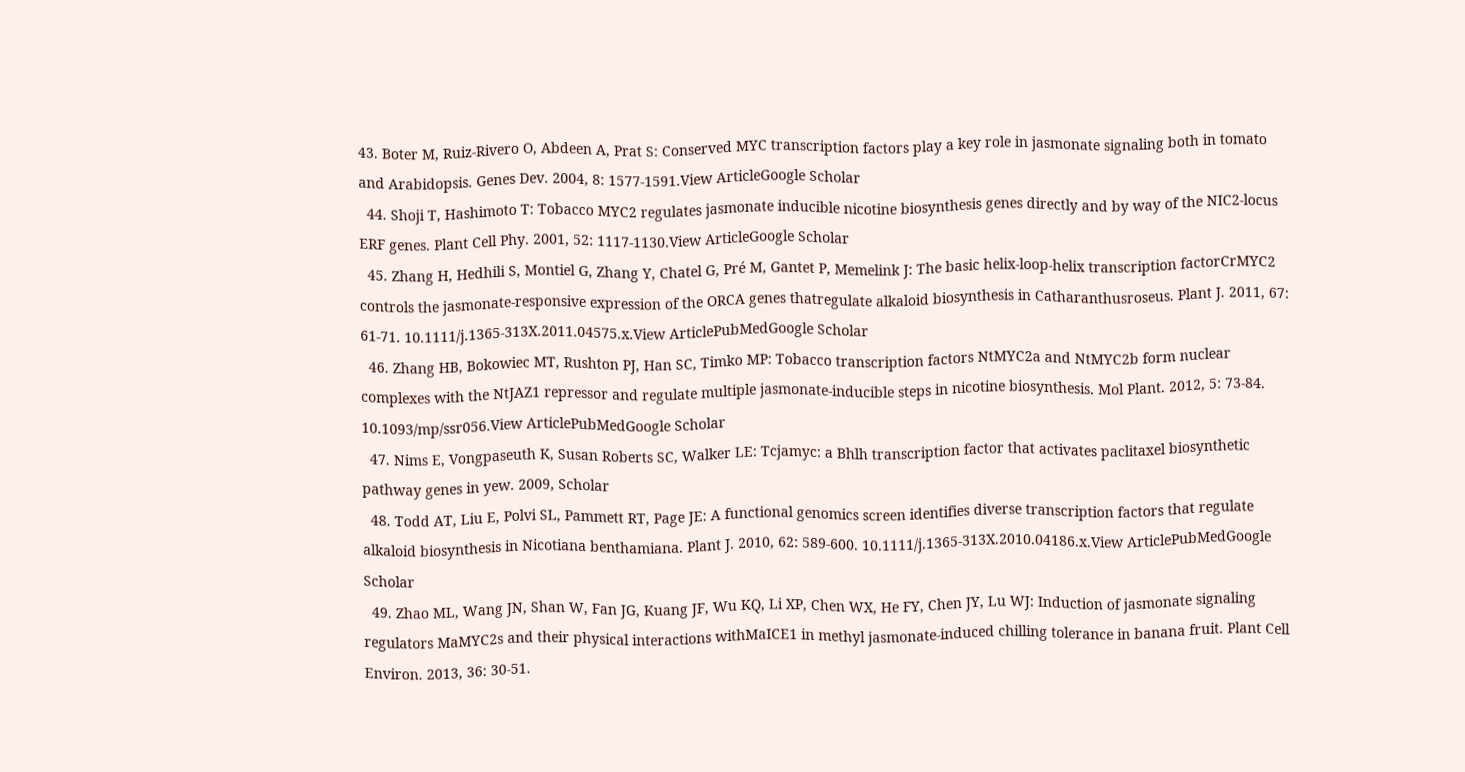43. Boter M, Ruiz-Rivero O, Abdeen A, Prat S: Conserved MYC transcription factors play a key role in jasmonate signaling both in tomato and Arabidopsis. Genes Dev. 2004, 8: 1577-1591.View ArticleGoogle Scholar
  44. Shoji T, Hashimoto T: Tobacco MYC2 regulates jasmonate inducible nicotine biosynthesis genes directly and by way of the NIC2-locus ERF genes. Plant Cell Phy. 2001, 52: 1117-1130.View ArticleGoogle Scholar
  45. Zhang H, Hedhili S, Montiel G, Zhang Y, Chatel G, Pré M, Gantet P, Memelink J: The basic helix-loop-helix transcription factorCrMYC2 controls the jasmonate-responsive expression of the ORCA genes thatregulate alkaloid biosynthesis in Catharanthusroseus. Plant J. 2011, 67: 61-71. 10.1111/j.1365-313X.2011.04575.x.View ArticlePubMedGoogle Scholar
  46. Zhang HB, Bokowiec MT, Rushton PJ, Han SC, Timko MP: Tobacco transcription factors NtMYC2a and NtMYC2b form nuclear complexes with the NtJAZ1 repressor and regulate multiple jasmonate-inducible steps in nicotine biosynthesis. Mol Plant. 2012, 5: 73-84. 10.1093/mp/ssr056.View ArticlePubMedGoogle Scholar
  47. Nims E, Vongpaseuth K, Susan Roberts SC, Walker LE: Tcjamyc: a Bhlh transcription factor that activates paclitaxel biosynthetic pathway genes in yew. 2009, Scholar
  48. Todd AT, Liu E, Polvi SL, Pammett RT, Page JE: A functional genomics screen identifies diverse transcription factors that regulate alkaloid biosynthesis in Nicotiana benthamiana. Plant J. 2010, 62: 589-600. 10.1111/j.1365-313X.2010.04186.x.View ArticlePubMedGoogle Scholar
  49. Zhao ML, Wang JN, Shan W, Fan JG, Kuang JF, Wu KQ, Li XP, Chen WX, He FY, Chen JY, Lu WJ: Induction of jasmonate signaling regulators MaMYC2s and their physical interactions withMaICE1 in methyl jasmonate-induced chilling tolerance in banana fruit. Plant Cell Environ. 2013, 36: 30-51.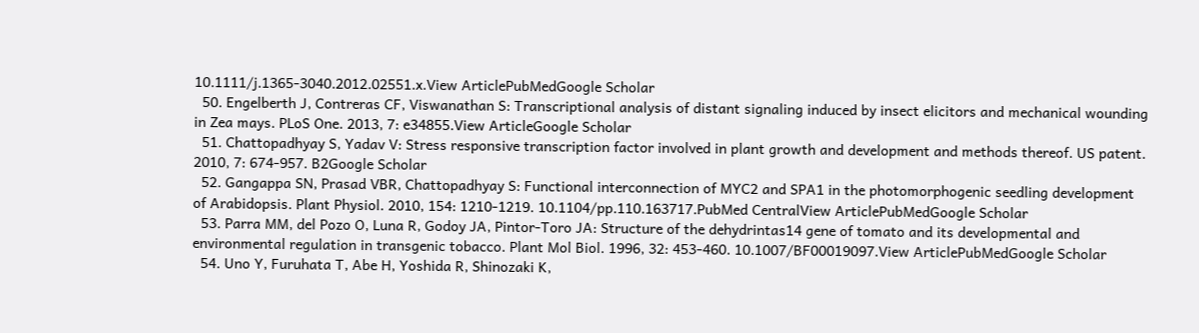10.1111/j.1365-3040.2012.02551.x.View ArticlePubMedGoogle Scholar
  50. Engelberth J, Contreras CF, Viswanathan S: Transcriptional analysis of distant signaling induced by insect elicitors and mechanical wounding in Zea mays. PLoS One. 2013, 7: e34855.View ArticleGoogle Scholar
  51. Chattopadhyay S, Yadav V: Stress responsive transcription factor involved in plant growth and development and methods thereof. US patent. 2010, 7: 674-957. B2Google Scholar
  52. Gangappa SN, Prasad VBR, Chattopadhyay S: Functional interconnection of MYC2 and SPA1 in the photomorphogenic seedling development of Arabidopsis. Plant Physiol. 2010, 154: 1210-1219. 10.1104/pp.110.163717.PubMed CentralView ArticlePubMedGoogle Scholar
  53. Parra MM, del Pozo O, Luna R, Godoy JA, Pintor-Toro JA: Structure of the dehydrintas14 gene of tomato and its developmental and environmental regulation in transgenic tobacco. Plant Mol Biol. 1996, 32: 453-460. 10.1007/BF00019097.View ArticlePubMedGoogle Scholar
  54. Uno Y, Furuhata T, Abe H, Yoshida R, Shinozaki K,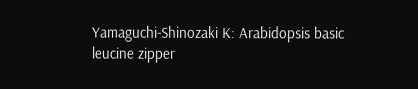Yamaguchi-Shinozaki K: Arabidopsis basic leucine zipper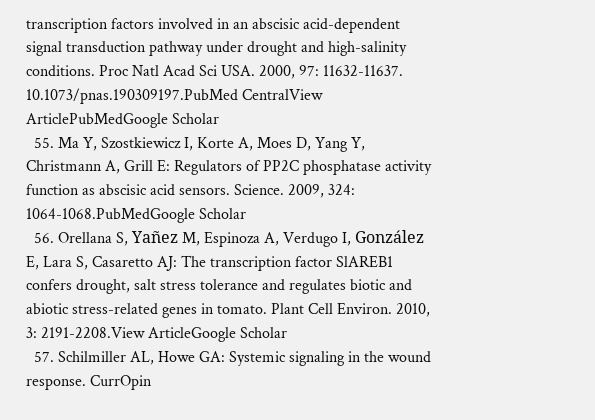transcription factors involved in an abscisic acid-dependent signal transduction pathway under drought and high-salinity conditions. Proc Natl Acad Sci USA. 2000, 97: 11632-11637. 10.1073/pnas.190309197.PubMed CentralView ArticlePubMedGoogle Scholar
  55. Ma Y, Szostkiewicz I, Korte A, Moes D, Yang Y, Christmann A, Grill E: Regulators of PP2C phosphatase activity function as abscisic acid sensors. Science. 2009, 324: 1064-1068.PubMedGoogle Scholar
  56. Orellana S, Yañez M, Espinoza A, Verdugo I, González E, Lara S, Casaretto AJ: The transcription factor SlAREB1 confers drought, salt stress tolerance and regulates biotic and abiotic stress-related genes in tomato. Plant Cell Environ. 2010, 3: 2191-2208.View ArticleGoogle Scholar
  57. Schilmiller AL, Howe GA: Systemic signaling in the wound response. CurrOpin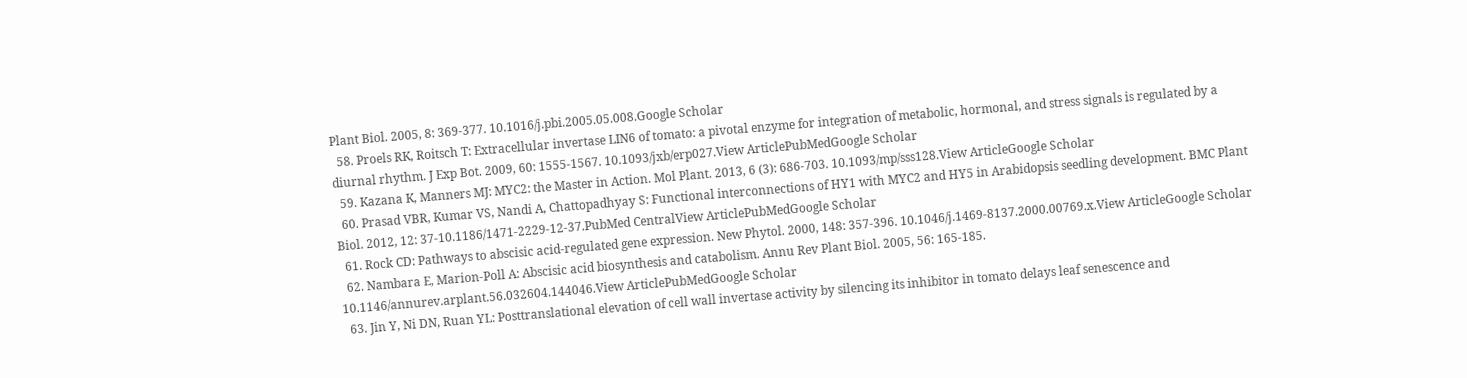Plant Biol. 2005, 8: 369-377. 10.1016/j.pbi.2005.05.008.Google Scholar
  58. Proels RK, Roitsch T: Extracellular invertase LIN6 of tomato: a pivotal enzyme for integration of metabolic, hormonal, and stress signals is regulated by a diurnal rhythm. J Exp Bot. 2009, 60: 1555-1567. 10.1093/jxb/erp027.View ArticlePubMedGoogle Scholar
  59. Kazana K, Manners MJ: MYC2: the Master in Action. Mol Plant. 2013, 6 (3): 686-703. 10.1093/mp/sss128.View ArticleGoogle Scholar
  60. Prasad VBR, Kumar VS, Nandi A, Chattopadhyay S: Functional interconnections of HY1 with MYC2 and HY5 in Arabidopsis seedling development. BMC Plant Biol. 2012, 12: 37-10.1186/1471-2229-12-37.PubMed CentralView ArticlePubMedGoogle Scholar
  61. Rock CD: Pathways to abscisic acid-regulated gene expression. New Phytol. 2000, 148: 357-396. 10.1046/j.1469-8137.2000.00769.x.View ArticleGoogle Scholar
  62. Nambara E, Marion-Poll A: Abscisic acid biosynthesis and catabolism. Annu Rev Plant Biol. 2005, 56: 165-185. 10.1146/annurev.arplant.56.032604.144046.View ArticlePubMedGoogle Scholar
  63. Jin Y, Ni DN, Ruan YL: Posttranslational elevation of cell wall invertase activity by silencing its inhibitor in tomato delays leaf senescence and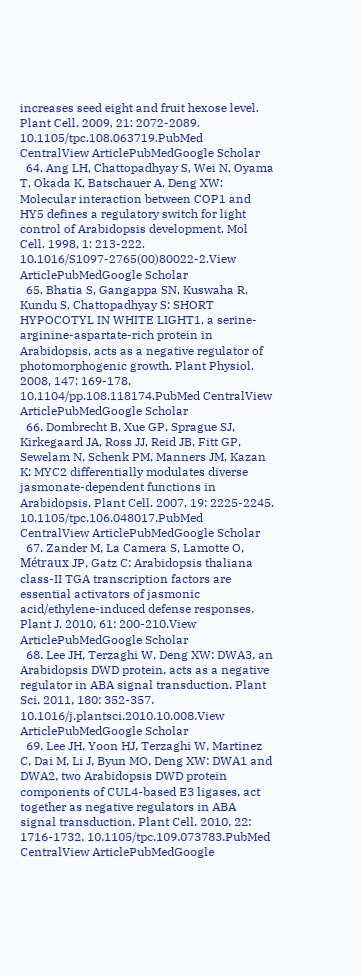increases seed eight and fruit hexose level. Plant Cell. 2009, 21: 2072-2089. 10.1105/tpc.108.063719.PubMed CentralView ArticlePubMedGoogle Scholar
  64. Ang LH, Chattopadhyay S, Wei N, Oyama T, Okada K, Batschauer A, Deng XW: Molecular interaction between COP1 and HY5 defines a regulatory switch for light control of Arabidopsis development. Mol Cell. 1998, 1: 213-222. 10.1016/S1097-2765(00)80022-2.View ArticlePubMedGoogle Scholar
  65. Bhatia S, Gangappa SN, Kuswaha R, Kundu S, Chattopadhyay S: SHORT HYPOCOTYL IN WHITE LIGHT1, a serine-arginine-aspartate-rich protein in Arabidopsis, acts as a negative regulator of photomorphogenic growth. Plant Physiol. 2008, 147: 169-178. 10.1104/pp.108.118174.PubMed CentralView ArticlePubMedGoogle Scholar
  66. Dombrecht B, Xue GP, Sprague SJ, Kirkegaard JA, Ross JJ, Reid JB, Fitt GP, Sewelam N, Schenk PM, Manners JM, Kazan K: MYC2 differentially modulates diverse jasmonate-dependent functions in Arabidopsis. Plant Cell. 2007, 19: 2225-2245. 10.1105/tpc.106.048017.PubMed CentralView ArticlePubMedGoogle Scholar
  67. Zander M, La Camera S, Lamotte O, Métraux JP, Gatz C: Arabidopsis thaliana class-II TGA transcription factors are essential activators of jasmonic acid/ethylene-induced defense responses. Plant J. 2010, 61: 200-210.View ArticlePubMedGoogle Scholar
  68. Lee JH, Terzaghi W, Deng XW: DWA3, an Arabidopsis DWD protein, acts as a negative regulator in ABA signal transduction. Plant Sci. 2011, 180: 352-357. 10.1016/j.plantsci.2010.10.008.View ArticlePubMedGoogle Scholar
  69. Lee JH, Yoon HJ, Terzaghi W, Martinez C, Dai M, Li J, Byun MO, Deng XW: DWA1 and DWA2, two Arabidopsis DWD protein components of CUL4-based E3 ligases, act together as negative regulators in ABA signal transduction. Plant Cell. 2010, 22: 1716-1732. 10.1105/tpc.109.073783.PubMed CentralView ArticlePubMedGoogle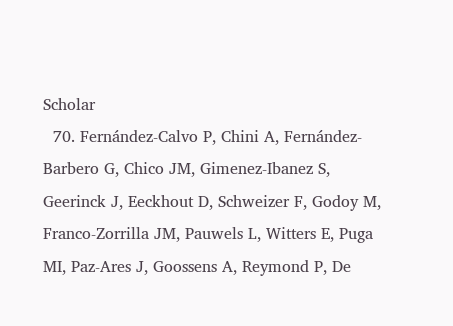Scholar
  70. Fernández-Calvo P, Chini A, Fernández-Barbero G, Chico JM, Gimenez-Ibanez S, Geerinck J, Eeckhout D, Schweizer F, Godoy M, Franco-Zorrilla JM, Pauwels L, Witters E, Puga MI, Paz-Ares J, Goossens A, Reymond P, De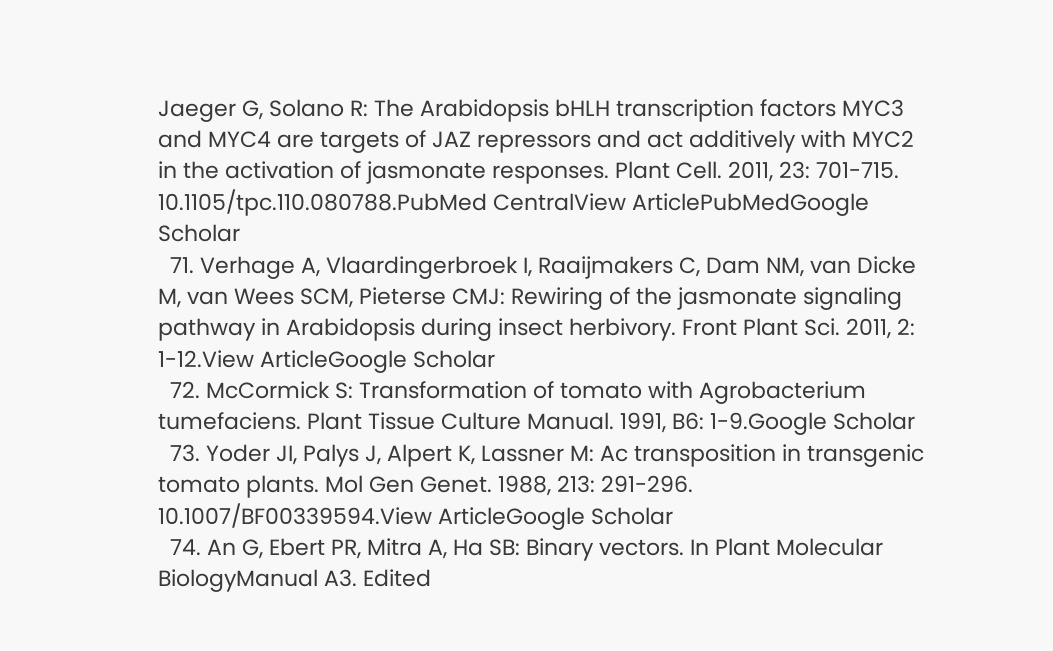Jaeger G, Solano R: The Arabidopsis bHLH transcription factors MYC3 and MYC4 are targets of JAZ repressors and act additively with MYC2 in the activation of jasmonate responses. Plant Cell. 2011, 23: 701-715. 10.1105/tpc.110.080788.PubMed CentralView ArticlePubMedGoogle Scholar
  71. Verhage A, Vlaardingerbroek I, Raaijmakers C, Dam NM, van Dicke M, van Wees SCM, Pieterse CMJ: Rewiring of the jasmonate signaling pathway in Arabidopsis during insect herbivory. Front Plant Sci. 2011, 2: 1-12.View ArticleGoogle Scholar
  72. McCormick S: Transformation of tomato with Agrobacterium tumefaciens. Plant Tissue Culture Manual. 1991, B6: 1-9.Google Scholar
  73. Yoder JI, Palys J, Alpert K, Lassner M: Ac transposition in transgenic tomato plants. Mol Gen Genet. 1988, 213: 291-296. 10.1007/BF00339594.View ArticleGoogle Scholar
  74. An G, Ebert PR, Mitra A, Ha SB: Binary vectors. In Plant Molecular BiologyManual A3. Edited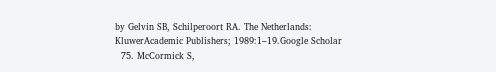by Gelvin SB, Schilperoort RA. The Netherlands: KluwerAcademic Publishers; 1989:1–19.Google Scholar
  75. McCormick S,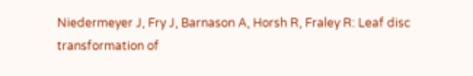Niedermeyer J, Fry J, Barnason A, Horsh R, Fraley R: Leaf disc transformation of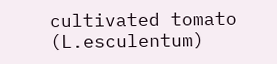cultivated tomato (L.esculentum)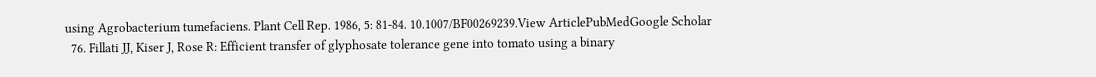using Agrobacterium tumefaciens. Plant Cell Rep. 1986, 5: 81-84. 10.1007/BF00269239.View ArticlePubMedGoogle Scholar
  76. Fillati JJ, Kiser J, Rose R: Efficient transfer of glyphosate tolerance gene into tomato using a binary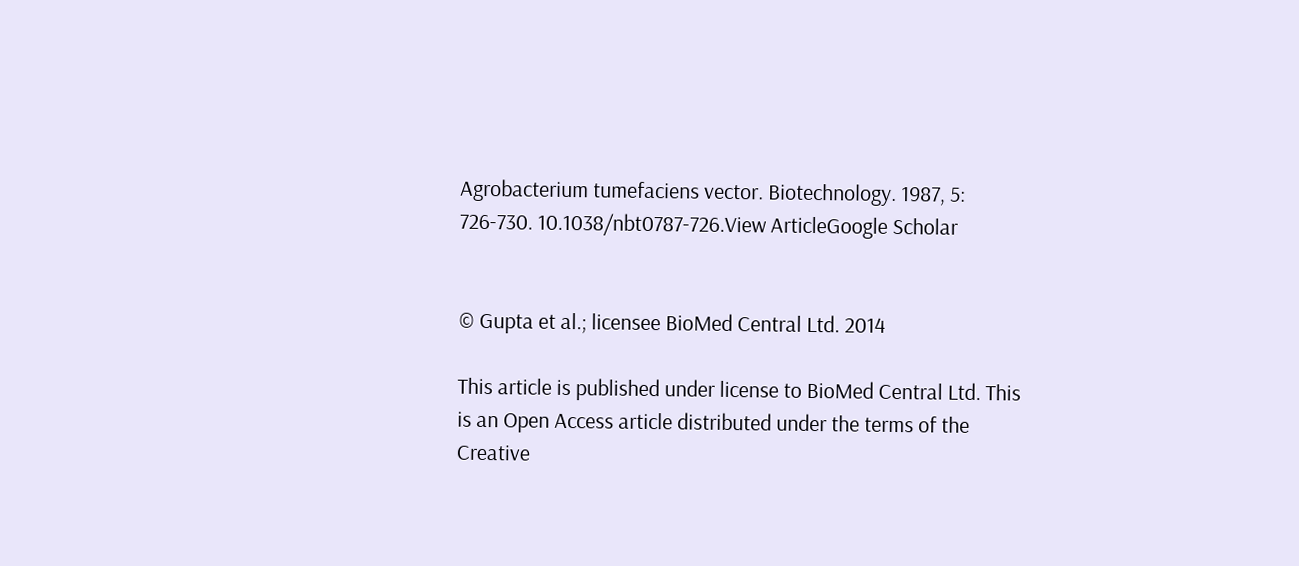Agrobacterium tumefaciens vector. Biotechnology. 1987, 5: 726-730. 10.1038/nbt0787-726.View ArticleGoogle Scholar


© Gupta et al.; licensee BioMed Central Ltd. 2014

This article is published under license to BioMed Central Ltd. This is an Open Access article distributed under the terms of the Creative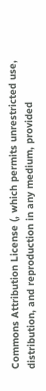Commons Attribution License (, which permits unrestricted use, distribution, and reproduction in any medium, provided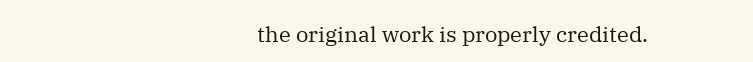the original work is properly credited.